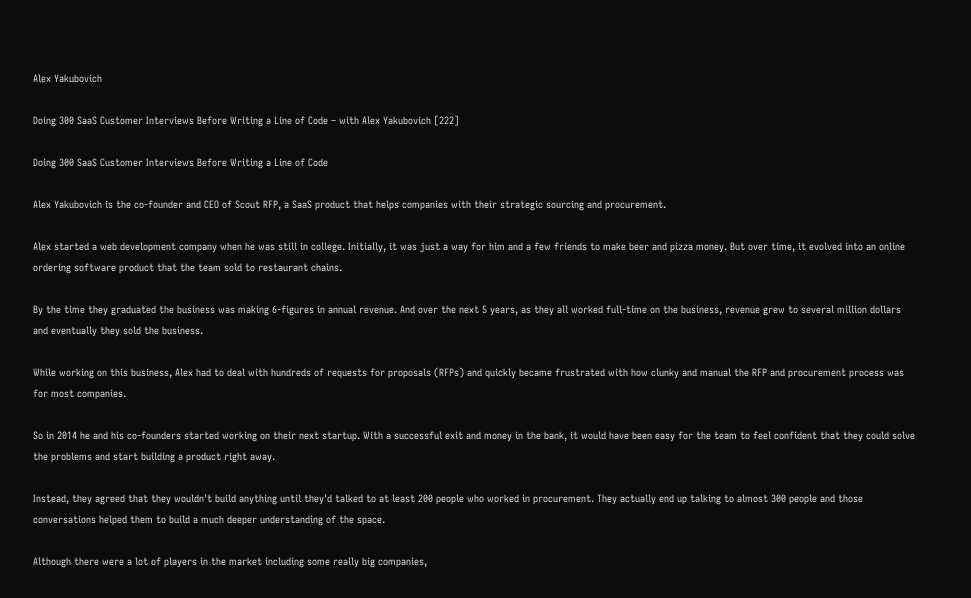Alex Yakubovich

Doing 300 SaaS Customer Interviews Before Writing a Line of Code – with Alex Yakubovich [222]

Doing 300 SaaS Customer Interviews Before Writing a Line of Code

Alex Yakubovich is the co-founder and CEO of Scout RFP, a SaaS product that helps companies with their strategic sourcing and procurement.

Alex started a web development company when he was still in college. Initially, it was just a way for him and a few friends to make beer and pizza money. But over time, it evolved into an online ordering software product that the team sold to restaurant chains.

By the time they graduated the business was making 6-figures in annual revenue. And over the next 5 years, as they all worked full-time on the business, revenue grew to several million dollars and eventually they sold the business.

While working on this business, Alex had to deal with hundreds of requests for proposals (RFPs) and quickly became frustrated with how clunky and manual the RFP and procurement process was for most companies.

So in 2014 he and his co-founders started working on their next startup. With a successful exit and money in the bank, it would have been easy for the team to feel confident that they could solve the problems and start building a product right away.

Instead, they agreed that they wouldn't build anything until they'd talked to at least 200 people who worked in procurement. They actually end up talking to almost 300 people and those conversations helped them to build a much deeper understanding of the space.

Although there were a lot of players in the market including some really big companies,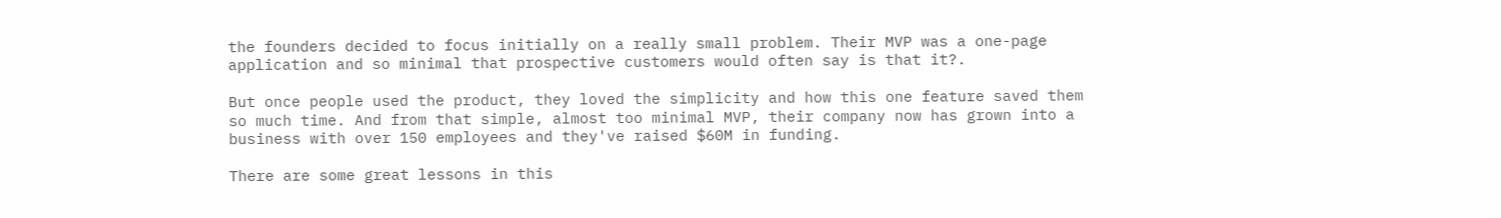the founders decided to focus initially on a really small problem. Their MVP was a one-page application and so minimal that prospective customers would often say is that it?.

But once people used the product, they loved the simplicity and how this one feature saved them so much time. And from that simple, almost too minimal MVP, their company now has grown into a business with over 150 employees and they've raised $60M in funding.

There are some great lessons in this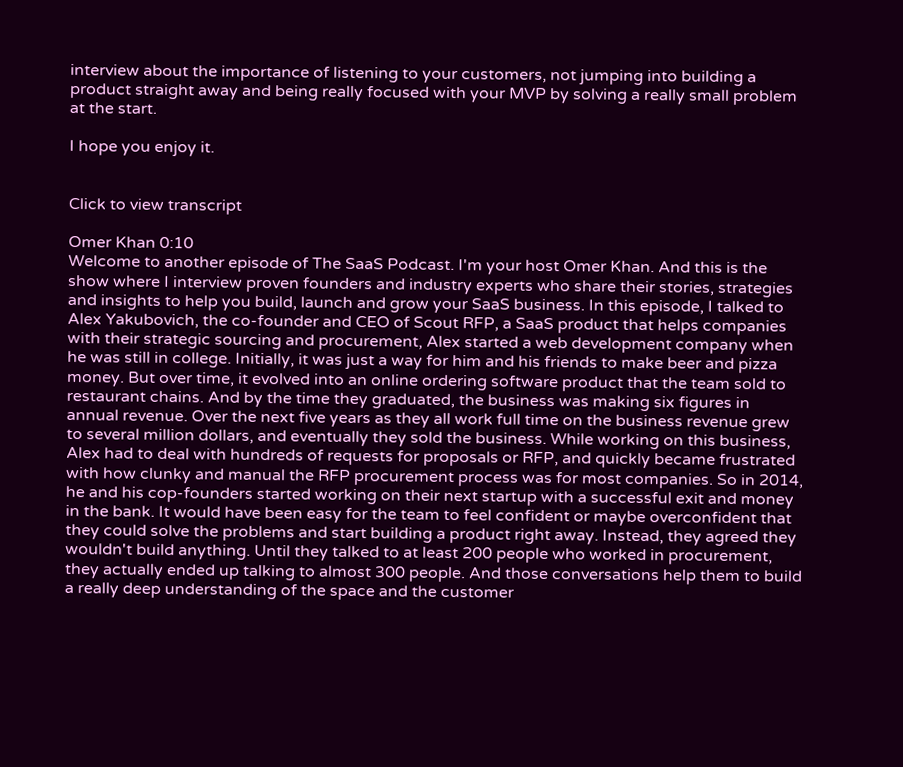interview about the importance of listening to your customers, not jumping into building a product straight away and being really focused with your MVP by solving a really small problem at the start.

I hope you enjoy it.


Click to view transcript

Omer Khan 0:10
Welcome to another episode of The SaaS Podcast. I'm your host Omer Khan. And this is the show where I interview proven founders and industry experts who share their stories, strategies and insights to help you build, launch and grow your SaaS business. In this episode, I talked to Alex Yakubovich, the co-founder and CEO of Scout RFP, a SaaS product that helps companies with their strategic sourcing and procurement, Alex started a web development company when he was still in college. Initially, it was just a way for him and his friends to make beer and pizza money. But over time, it evolved into an online ordering software product that the team sold to restaurant chains. And by the time they graduated, the business was making six figures in annual revenue. Over the next five years as they all work full time on the business revenue grew to several million dollars, and eventually they sold the business. While working on this business, Alex had to deal with hundreds of requests for proposals or RFP, and quickly became frustrated with how clunky and manual the RFP procurement process was for most companies. So in 2014, he and his cop-founders started working on their next startup with a successful exit and money in the bank. It would have been easy for the team to feel confident or maybe overconfident that they could solve the problems and start building a product right away. Instead, they agreed they wouldn't build anything. Until they talked to at least 200 people who worked in procurement, they actually ended up talking to almost 300 people. And those conversations help them to build a really deep understanding of the space and the customer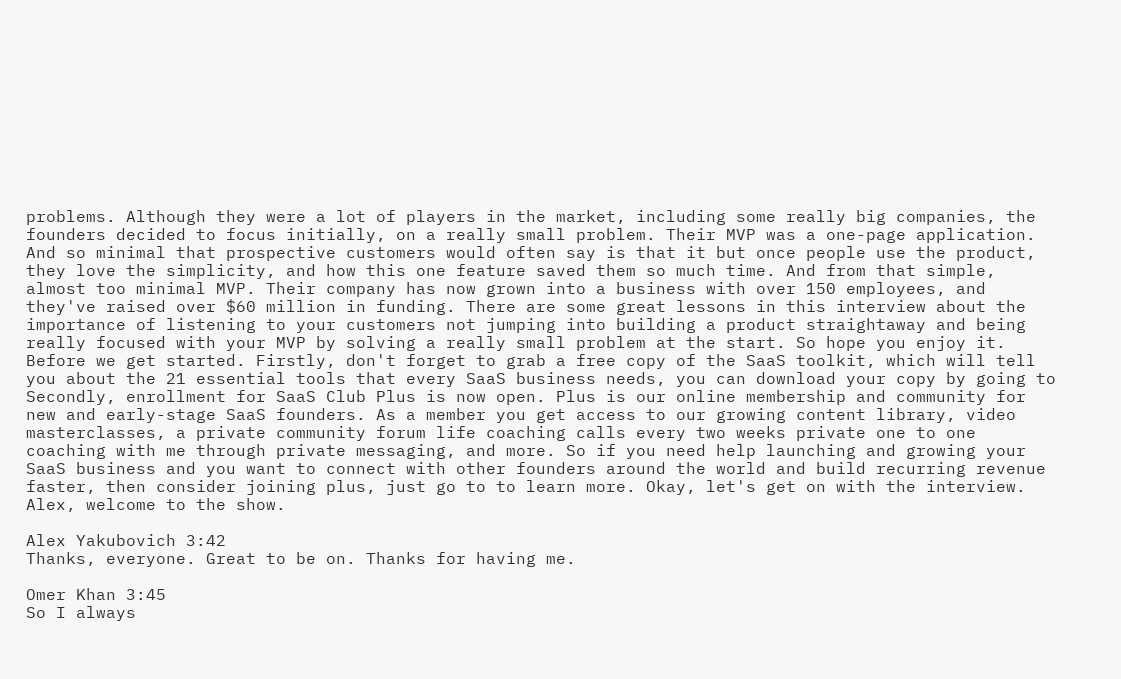problems. Although they were a lot of players in the market, including some really big companies, the founders decided to focus initially, on a really small problem. Their MVP was a one-page application. And so minimal that prospective customers would often say is that it but once people use the product, they love the simplicity, and how this one feature saved them so much time. And from that simple, almost too minimal MVP. Their company has now grown into a business with over 150 employees, and they've raised over $60 million in funding. There are some great lessons in this interview about the importance of listening to your customers not jumping into building a product straightaway and being really focused with your MVP by solving a really small problem at the start. So hope you enjoy it. Before we get started. Firstly, don't forget to grab a free copy of the SaaS toolkit, which will tell you about the 21 essential tools that every SaaS business needs, you can download your copy by going to Secondly, enrollment for SaaS Club Plus is now open. Plus is our online membership and community for new and early-stage SaaS founders. As a member you get access to our growing content library, video masterclasses, a private community forum life coaching calls every two weeks private one to one coaching with me through private messaging, and more. So if you need help launching and growing your SaaS business and you want to connect with other founders around the world and build recurring revenue faster, then consider joining plus, just go to to learn more. Okay, let's get on with the interview. Alex, welcome to the show.

Alex Yakubovich 3:42
Thanks, everyone. Great to be on. Thanks for having me.

Omer Khan 3:45
So I always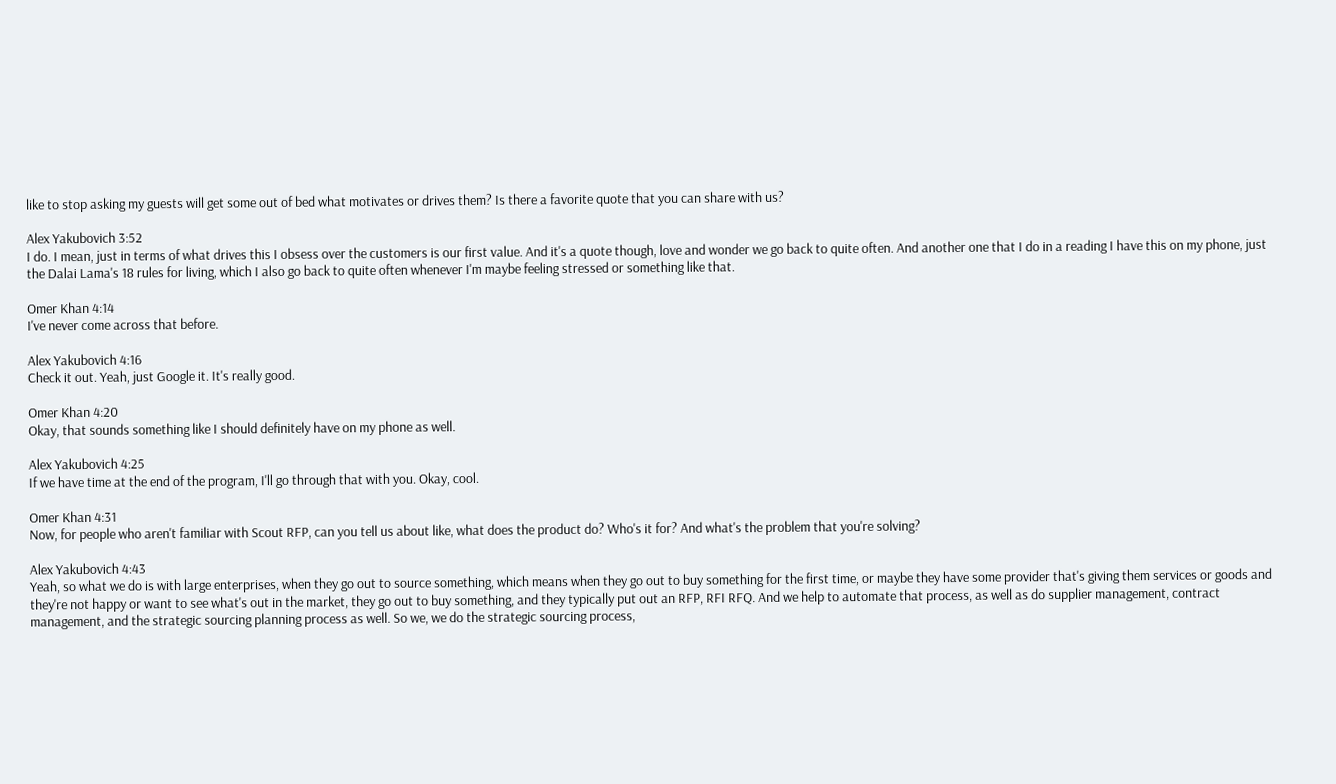like to stop asking my guests will get some out of bed what motivates or drives them? Is there a favorite quote that you can share with us?

Alex Yakubovich 3:52
I do. I mean, just in terms of what drives this I obsess over the customers is our first value. And it's a quote though, love and wonder we go back to quite often. And another one that I do in a reading I have this on my phone, just the Dalai Lama's 18 rules for living, which I also go back to quite often whenever I'm maybe feeling stressed or something like that.

Omer Khan 4:14
I've never come across that before.

Alex Yakubovich 4:16
Check it out. Yeah, just Google it. It's really good.

Omer Khan 4:20
Okay, that sounds something like I should definitely have on my phone as well.

Alex Yakubovich 4:25
If we have time at the end of the program, I'll go through that with you. Okay, cool.

Omer Khan 4:31
Now, for people who aren't familiar with Scout RFP, can you tell us about like, what does the product do? Who's it for? And what's the problem that you're solving?

Alex Yakubovich 4:43
Yeah, so what we do is with large enterprises, when they go out to source something, which means when they go out to buy something for the first time, or maybe they have some provider that's giving them services or goods and they're not happy or want to see what's out in the market, they go out to buy something, and they typically put out an RFP, RFI RFQ. And we help to automate that process, as well as do supplier management, contract management, and the strategic sourcing planning process as well. So we, we do the strategic sourcing process,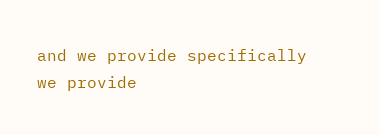and we provide specifically we provide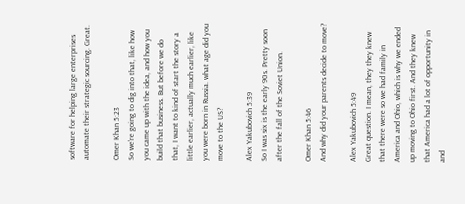software for helping large enterprises automate their strategic sourcing. Great.

Omer Khan 5:23
So we're going to dig into that, like how you came up with the idea, and how you build that business. But before we do that, I want to kind of start the story a little earlier, actually much earlier, like you were born in Russia. what age did you move to the US?

Alex Yakubovich 5:39
So I was six is the early 90s. Pretty soon after the fall of the Soviet Union.

Omer Khan 5:46
And why did your parents decide to move?

Alex Yakubovich 5:49
Great question. I mean, they they knew that there were so we had family in America and Ohio, which is why we ended up moving to Ohio first. And they knew that America had a lot of opportunity in and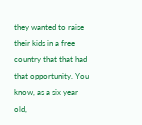they wanted to raise their kids in a free country that that had that opportunity. You know, as a six year old,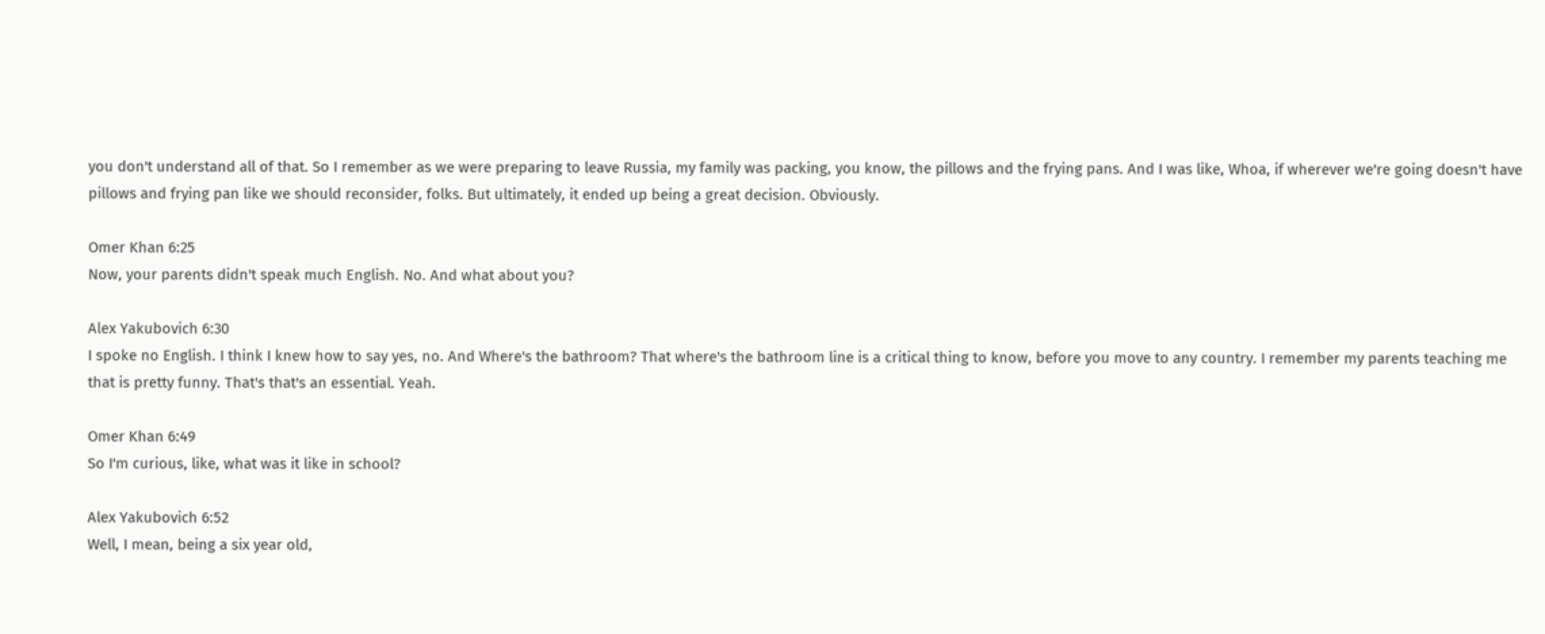you don't understand all of that. So I remember as we were preparing to leave Russia, my family was packing, you know, the pillows and the frying pans. And I was like, Whoa, if wherever we're going doesn't have pillows and frying pan like we should reconsider, folks. But ultimately, it ended up being a great decision. Obviously.

Omer Khan 6:25
Now, your parents didn't speak much English. No. And what about you?

Alex Yakubovich 6:30
I spoke no English. I think I knew how to say yes, no. And Where's the bathroom? That where's the bathroom line is a critical thing to know, before you move to any country. I remember my parents teaching me that is pretty funny. That's that's an essential. Yeah.

Omer Khan 6:49
So I'm curious, like, what was it like in school?

Alex Yakubovich 6:52
Well, I mean, being a six year old,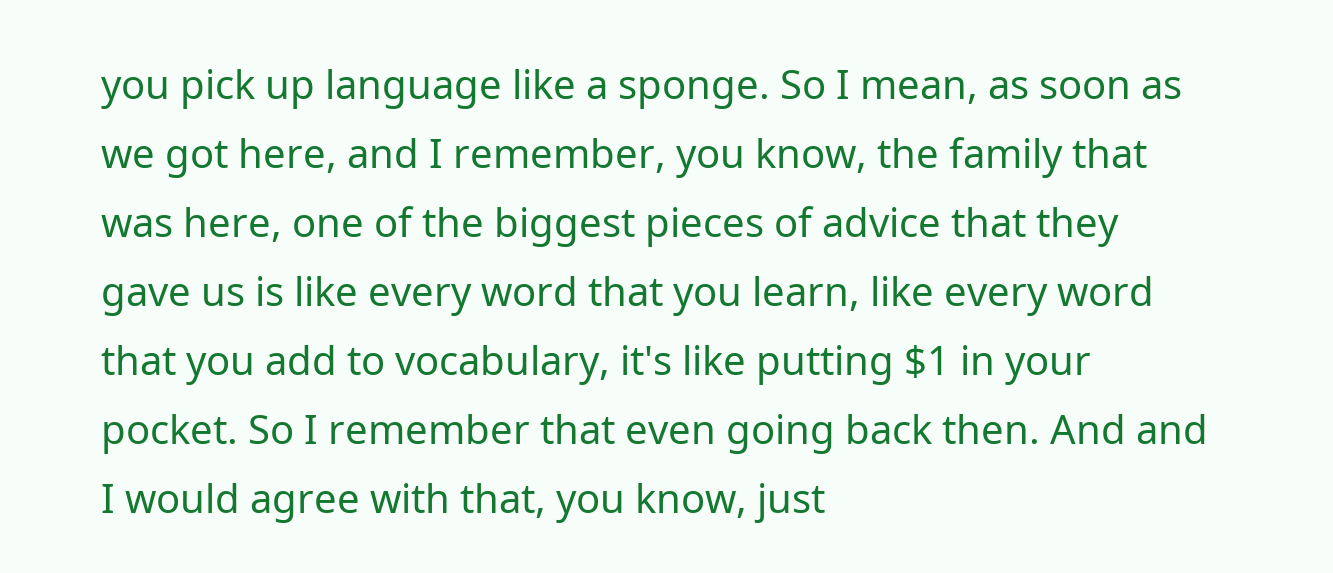you pick up language like a sponge. So I mean, as soon as we got here, and I remember, you know, the family that was here, one of the biggest pieces of advice that they gave us is like every word that you learn, like every word that you add to vocabulary, it's like putting $1 in your pocket. So I remember that even going back then. And and I would agree with that, you know, just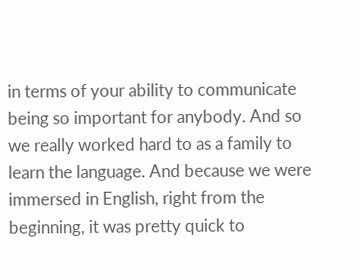in terms of your ability to communicate being so important for anybody. And so we really worked hard to as a family to learn the language. And because we were immersed in English, right from the beginning, it was pretty quick to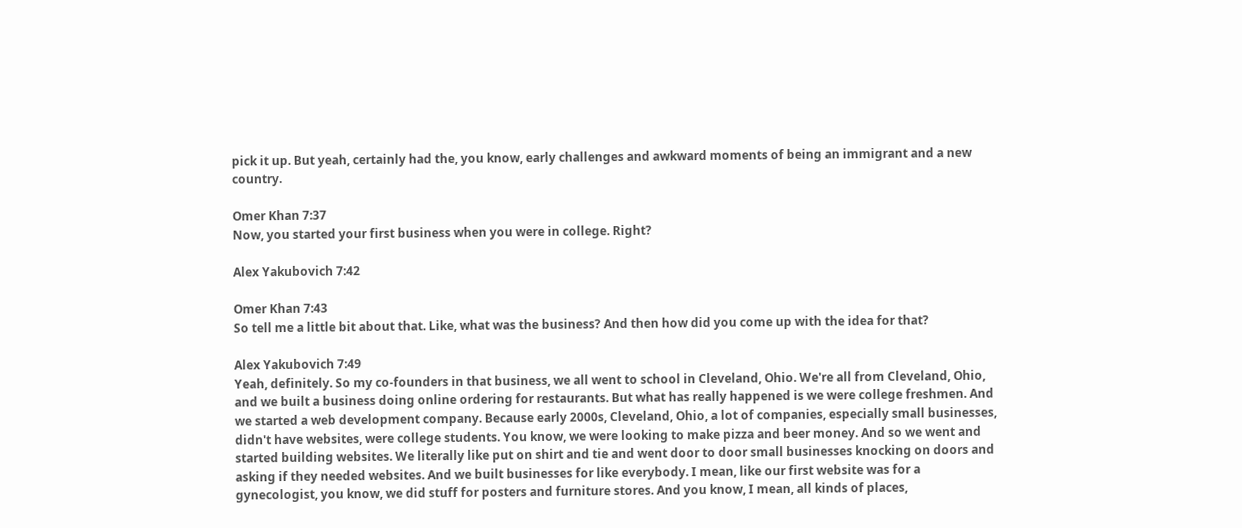pick it up. But yeah, certainly had the, you know, early challenges and awkward moments of being an immigrant and a new country.

Omer Khan 7:37
Now, you started your first business when you were in college. Right?

Alex Yakubovich 7:42

Omer Khan 7:43
So tell me a little bit about that. Like, what was the business? And then how did you come up with the idea for that?

Alex Yakubovich 7:49
Yeah, definitely. So my co-founders in that business, we all went to school in Cleveland, Ohio. We're all from Cleveland, Ohio, and we built a business doing online ordering for restaurants. But what has really happened is we were college freshmen. And we started a web development company. Because early 2000s, Cleveland, Ohio, a lot of companies, especially small businesses, didn't have websites, were college students. You know, we were looking to make pizza and beer money. And so we went and started building websites. We literally like put on shirt and tie and went door to door small businesses knocking on doors and asking if they needed websites. And we built businesses for like everybody. I mean, like our first website was for a gynecologist, you know, we did stuff for posters and furniture stores. And you know, I mean, all kinds of places,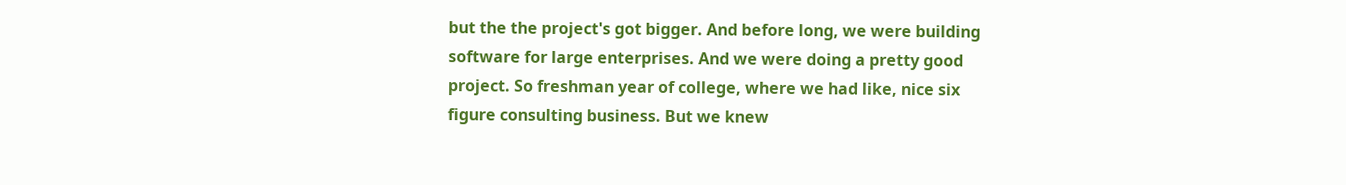but the the project's got bigger. And before long, we were building software for large enterprises. And we were doing a pretty good project. So freshman year of college, where we had like, nice six figure consulting business. But we knew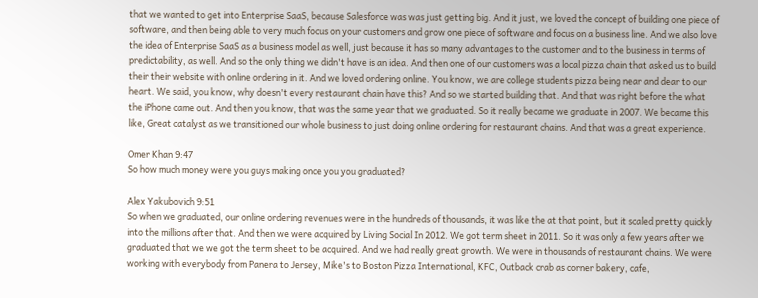that we wanted to get into Enterprise SaaS, because Salesforce was was just getting big. And it just, we loved the concept of building one piece of software, and then being able to very much focus on your customers and grow one piece of software and focus on a business line. And we also love the idea of Enterprise SaaS as a business model as well, just because it has so many advantages to the customer and to the business in terms of predictability, as well. And so the only thing we didn't have is an idea. And then one of our customers was a local pizza chain that asked us to build their their website with online ordering in it. And we loved ordering online. You know, we are college students pizza being near and dear to our heart. We said, you know, why doesn't every restaurant chain have this? And so we started building that. And that was right before the what the iPhone came out. And then you know, that was the same year that we graduated. So it really became we graduate in 2007. We became this like, Great catalyst as we transitioned our whole business to just doing online ordering for restaurant chains. And that was a great experience.

Omer Khan 9:47
So how much money were you guys making once you you graduated?

Alex Yakubovich 9:51
So when we graduated, our online ordering revenues were in the hundreds of thousands, it was like the at that point, but it scaled pretty quickly into the millions after that. And then we were acquired by Living Social In 2012. We got term sheet in 2011. So it was only a few years after we graduated that we we got the term sheet to be acquired. And we had really great growth. We were in thousands of restaurant chains. We were working with everybody from Panera to Jersey, Mike's to Boston Pizza International, KFC, Outback crab as corner bakery, cafe,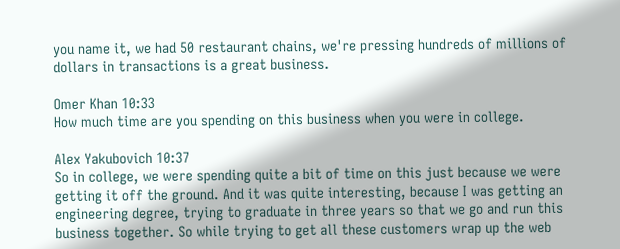you name it, we had 50 restaurant chains, we're pressing hundreds of millions of dollars in transactions is a great business.

Omer Khan 10:33
How much time are you spending on this business when you were in college.

Alex Yakubovich 10:37
So in college, we were spending quite a bit of time on this just because we were getting it off the ground. And it was quite interesting, because I was getting an engineering degree, trying to graduate in three years so that we go and run this business together. So while trying to get all these customers wrap up the web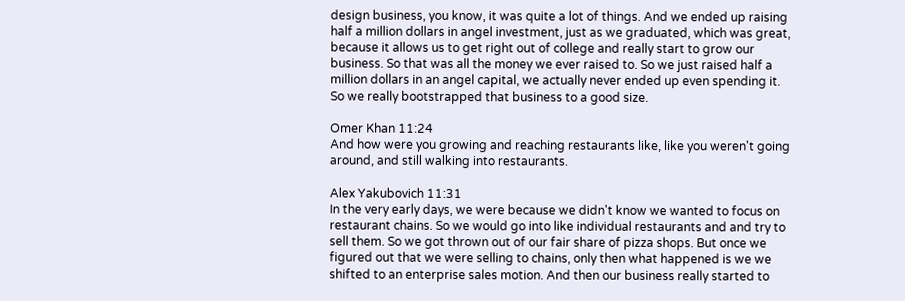design business, you know, it was quite a lot of things. And we ended up raising half a million dollars in angel investment, just as we graduated, which was great, because it allows us to get right out of college and really start to grow our business. So that was all the money we ever raised to. So we just raised half a million dollars in an angel capital, we actually never ended up even spending it. So we really bootstrapped that business to a good size.

Omer Khan 11:24
And how were you growing and reaching restaurants like, like you weren't going around, and still walking into restaurants.

Alex Yakubovich 11:31
In the very early days, we were because we didn't know we wanted to focus on restaurant chains. So we would go into like individual restaurants and and try to sell them. So we got thrown out of our fair share of pizza shops. But once we figured out that we were selling to chains, only then what happened is we we shifted to an enterprise sales motion. And then our business really started to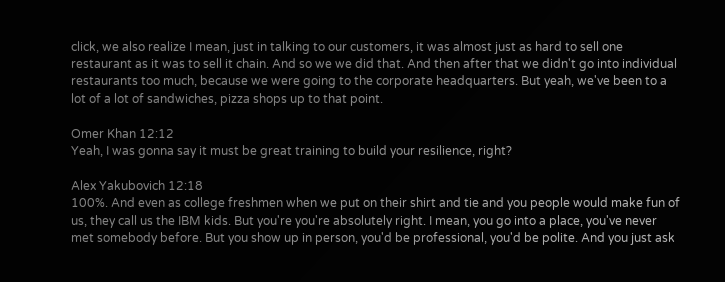click, we also realize I mean, just in talking to our customers, it was almost just as hard to sell one restaurant as it was to sell it chain. And so we we did that. And then after that we didn't go into individual restaurants too much, because we were going to the corporate headquarters. But yeah, we've been to a lot of a lot of sandwiches, pizza shops up to that point.

Omer Khan 12:12
Yeah, I was gonna say it must be great training to build your resilience, right?

Alex Yakubovich 12:18
100%. And even as college freshmen when we put on their shirt and tie and you people would make fun of us, they call us the IBM kids. But you're you're absolutely right. I mean, you go into a place, you've never met somebody before. But you show up in person, you'd be professional, you'd be polite. And you just ask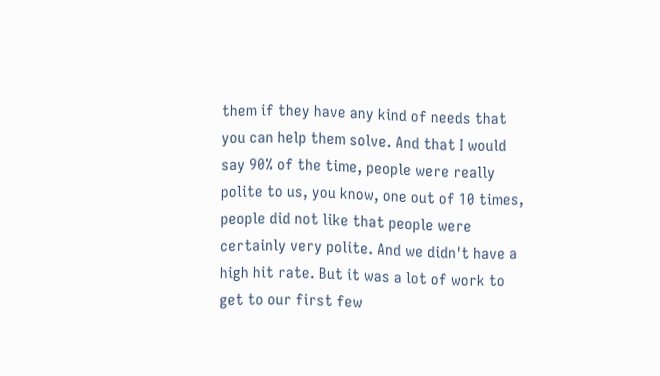them if they have any kind of needs that you can help them solve. And that I would say 90% of the time, people were really polite to us, you know, one out of 10 times, people did not like that people were certainly very polite. And we didn't have a high hit rate. But it was a lot of work to get to our first few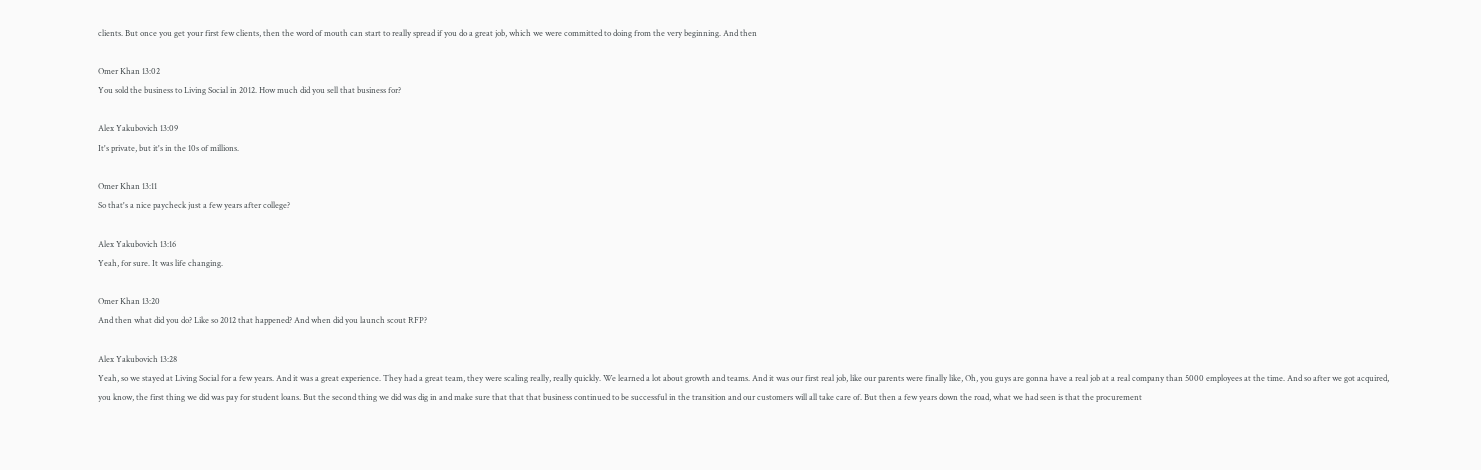clients. But once you get your first few clients, then the word of mouth can start to really spread if you do a great job, which we were committed to doing from the very beginning. And then

Omer Khan 13:02
You sold the business to Living Social in 2012. How much did you sell that business for?

Alex Yakubovich 13:09
It's private, but it's in the 10s of millions.

Omer Khan 13:11
So that's a nice paycheck just a few years after college?

Alex Yakubovich 13:16
Yeah, for sure. It was life changing.

Omer Khan 13:20
And then what did you do? Like so 2012 that happened? And when did you launch scout RFP?

Alex Yakubovich 13:28
Yeah, so we stayed at Living Social for a few years. And it was a great experience. They had a great team, they were scaling really, really quickly. We learned a lot about growth and teams. And it was our first real job, like our parents were finally like, Oh, you guys are gonna have a real job at a real company than 5000 employees at the time. And so after we got acquired, you know, the first thing we did was pay for student loans. But the second thing we did was dig in and make sure that that that business continued to be successful in the transition and our customers will all take care of. But then a few years down the road, what we had seen is that the procurement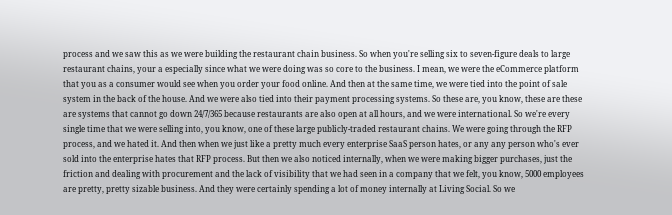process and we saw this as we were building the restaurant chain business. So when you're selling six to seven-figure deals to large restaurant chains, your a especially since what we were doing was so core to the business. I mean, we were the eCommerce platform that you as a consumer would see when you order your food online. And then at the same time, we were tied into the point of sale system in the back of the house. And we were also tied into their payment processing systems. So these are, you know, these are these are systems that cannot go down 24/7/365 because restaurants are also open at all hours, and we were international. So we're every single time that we were selling into, you know, one of these large publicly-traded restaurant chains. We were going through the RFP process, and we hated it. And then when we just like a pretty much every enterprise SaaS person hates, or any any person who's ever sold into the enterprise hates that RFP process. But then we also noticed internally, when we were making bigger purchases, just the friction and dealing with procurement and the lack of visibility that we had seen in a company that we felt, you know, 5000 employees are pretty, pretty sizable business. And they were certainly spending a lot of money internally at Living Social. So we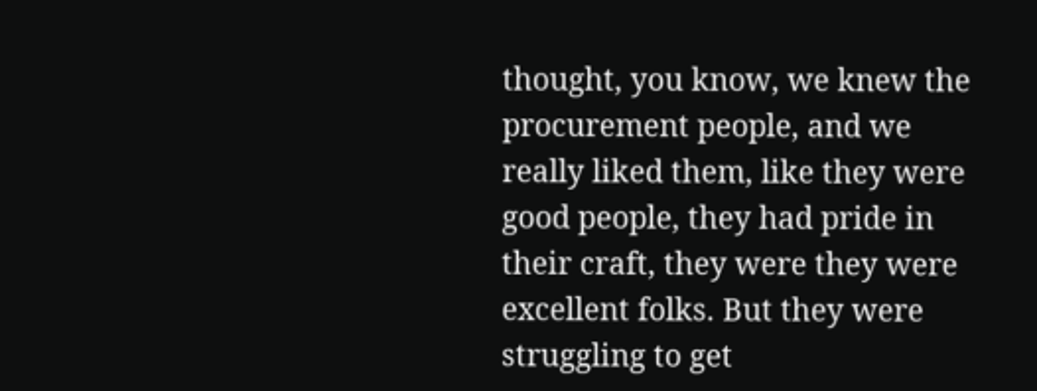thought, you know, we knew the procurement people, and we really liked them, like they were good people, they had pride in their craft, they were they were excellent folks. But they were struggling to get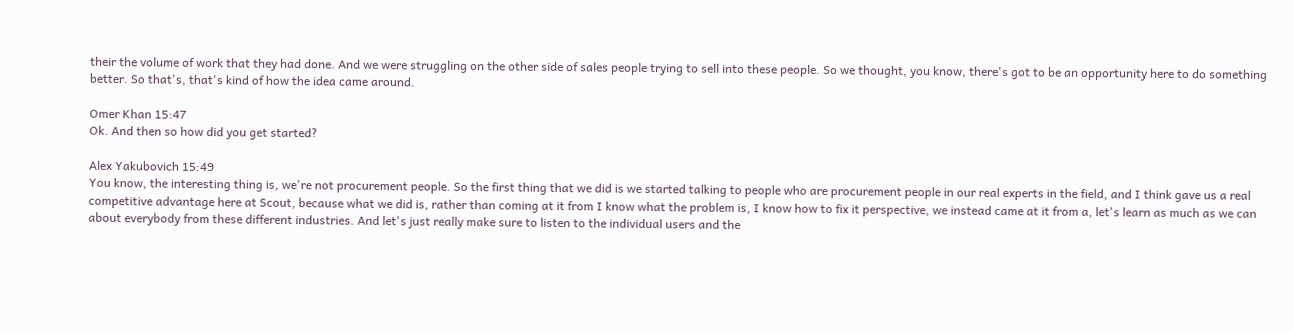their the volume of work that they had done. And we were struggling on the other side of sales people trying to sell into these people. So we thought, you know, there's got to be an opportunity here to do something better. So that's, that's kind of how the idea came around.

Omer Khan 15:47
Ok. And then so how did you get started?

Alex Yakubovich 15:49
You know, the interesting thing is, we're not procurement people. So the first thing that we did is we started talking to people who are procurement people in our real experts in the field, and I think gave us a real competitive advantage here at Scout, because what we did is, rather than coming at it from I know what the problem is, I know how to fix it perspective, we instead came at it from a, let's learn as much as we can about everybody from these different industries. And let's just really make sure to listen to the individual users and the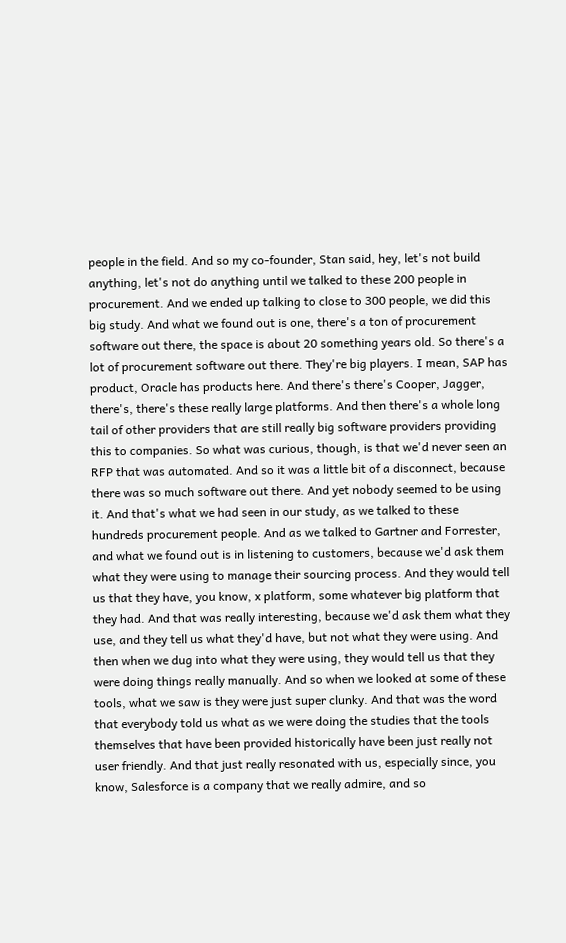people in the field. And so my co-founder, Stan said, hey, let's not build anything, let's not do anything until we talked to these 200 people in procurement. And we ended up talking to close to 300 people, we did this big study. And what we found out is one, there's a ton of procurement software out there, the space is about 20 something years old. So there's a lot of procurement software out there. They're big players. I mean, SAP has product, Oracle has products here. And there's there's Cooper, Jagger, there's, there's these really large platforms. And then there's a whole long tail of other providers that are still really big software providers providing this to companies. So what was curious, though, is that we'd never seen an RFP that was automated. And so it was a little bit of a disconnect, because there was so much software out there. And yet nobody seemed to be using it. And that's what we had seen in our study, as we talked to these hundreds procurement people. And as we talked to Gartner and Forrester, and what we found out is in listening to customers, because we'd ask them what they were using to manage their sourcing process. And they would tell us that they have, you know, x platform, some whatever big platform that they had. And that was really interesting, because we'd ask them what they use, and they tell us what they'd have, but not what they were using. And then when we dug into what they were using, they would tell us that they were doing things really manually. And so when we looked at some of these tools, what we saw is they were just super clunky. And that was the word that everybody told us what as we were doing the studies that the tools themselves that have been provided historically have been just really not user friendly. And that just really resonated with us, especially since, you know, Salesforce is a company that we really admire, and so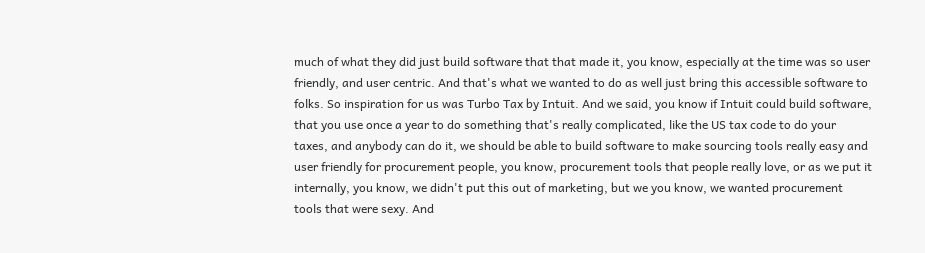much of what they did just build software that that made it, you know, especially at the time was so user friendly, and user centric. And that's what we wanted to do as well just bring this accessible software to folks. So inspiration for us was Turbo Tax by Intuit. And we said, you know if Intuit could build software, that you use once a year to do something that's really complicated, like the US tax code to do your taxes, and anybody can do it, we should be able to build software to make sourcing tools really easy and user friendly for procurement people, you know, procurement tools that people really love, or as we put it internally, you know, we didn't put this out of marketing, but we you know, we wanted procurement tools that were sexy. And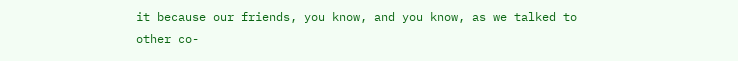it because our friends, you know, and you know, as we talked to other co-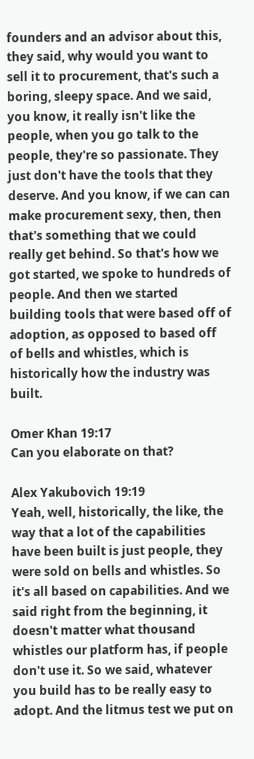founders and an advisor about this, they said, why would you want to sell it to procurement, that's such a boring, sleepy space. And we said, you know, it really isn't like the people, when you go talk to the people, they're so passionate. They just don't have the tools that they deserve. And you know, if we can can make procurement sexy, then, then that's something that we could really get behind. So that's how we got started, we spoke to hundreds of people. And then we started building tools that were based off of adoption, as opposed to based off of bells and whistles, which is historically how the industry was built.

Omer Khan 19:17
Can you elaborate on that?

Alex Yakubovich 19:19
Yeah, well, historically, the like, the way that a lot of the capabilities have been built is just people, they were sold on bells and whistles. So it's all based on capabilities. And we said right from the beginning, it doesn't matter what thousand whistles our platform has, if people don't use it. So we said, whatever you build has to be really easy to adopt. And the litmus test we put on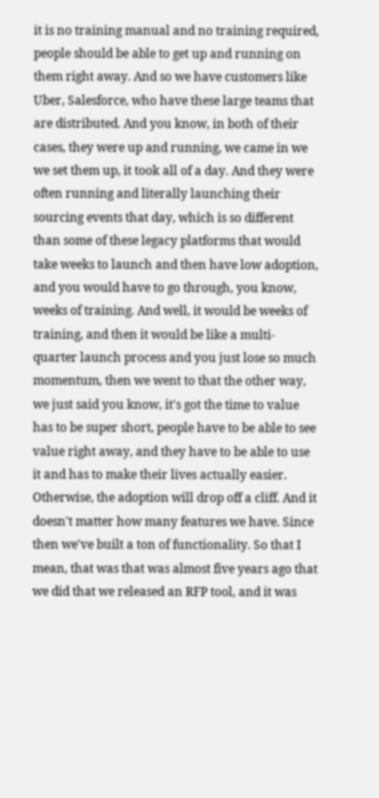it is no training manual and no training required, people should be able to get up and running on them right away. And so we have customers like Uber, Salesforce, who have these large teams that are distributed. And you know, in both of their cases, they were up and running, we came in we we set them up, it took all of a day. And they were often running and literally launching their sourcing events that day, which is so different than some of these legacy platforms that would take weeks to launch and then have low adoption, and you would have to go through, you know, weeks of training. And well, it would be weeks of training, and then it would be like a multi-quarter launch process and you just lose so much momentum, then we went to that the other way, we just said you know, it's got the time to value has to be super short, people have to be able to see value right away, and they have to be able to use it and has to make their lives actually easier. Otherwise, the adoption will drop off a cliff. And it doesn't matter how many features we have. Since then we've built a ton of functionality. So that I mean, that was that was almost five years ago that we did that we released an RFP tool, and it was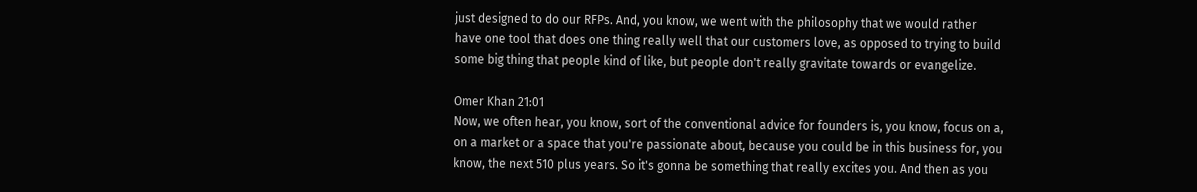just designed to do our RFPs. And, you know, we went with the philosophy that we would rather have one tool that does one thing really well that our customers love, as opposed to trying to build some big thing that people kind of like, but people don't really gravitate towards or evangelize.

Omer Khan 21:01
Now, we often hear, you know, sort of the conventional advice for founders is, you know, focus on a, on a market or a space that you're passionate about, because you could be in this business for, you know, the next 510 plus years. So it's gonna be something that really excites you. And then as you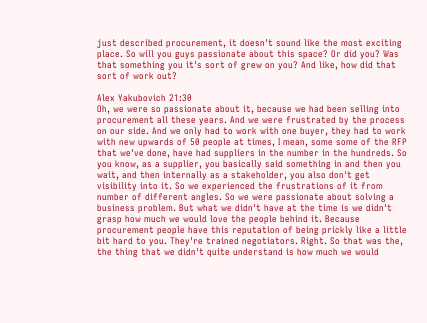just described procurement, it doesn't sound like the most exciting place. So will you guys passionate about this space? Or did you? Was that something you it's sort of grew on you? And like, how did that sort of work out?

Alex Yakubovich 21:30
Oh, we were so passionate about it, because we had been selling into procurement all these years. And we were frustrated by the process on our side. And we only had to work with one buyer, they had to work with new upwards of 50 people at times, I mean, some some of the RFP that we've done, have had suppliers in the number in the hundreds. So you know, as a supplier, you basically said something in and then you wait, and then internally as a stakeholder, you also don't get visibility into it. So we experienced the frustrations of it from number of different angles. So we were passionate about solving a business problem. But what we didn't have at the time is we didn't grasp how much we would love the people behind it. Because procurement people have this reputation of being prickly like a little bit hard to you. They're trained negotiators. Right. So that was the, the thing that we didn't quite understand is how much we would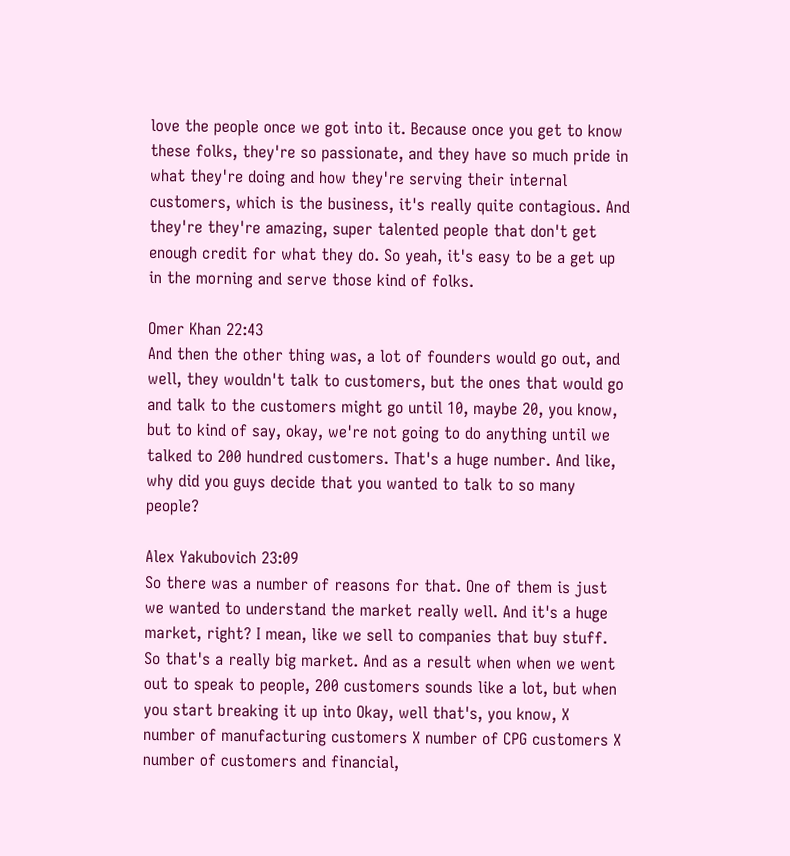love the people once we got into it. Because once you get to know these folks, they're so passionate, and they have so much pride in what they're doing and how they're serving their internal customers, which is the business, it's really quite contagious. And they're they're amazing, super talented people that don't get enough credit for what they do. So yeah, it's easy to be a get up in the morning and serve those kind of folks.

Omer Khan 22:43
And then the other thing was, a lot of founders would go out, and well, they wouldn't talk to customers, but the ones that would go and talk to the customers might go until 10, maybe 20, you know, but to kind of say, okay, we're not going to do anything until we talked to 200 hundred customers. That's a huge number. And like, why did you guys decide that you wanted to talk to so many people?

Alex Yakubovich 23:09
So there was a number of reasons for that. One of them is just we wanted to understand the market really well. And it's a huge market, right? I mean, like we sell to companies that buy stuff. So that's a really big market. And as a result when when we went out to speak to people, 200 customers sounds like a lot, but when you start breaking it up into Okay, well that's, you know, X number of manufacturing customers X number of CPG customers X number of customers and financial,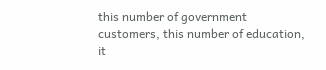this number of government customers, this number of education, it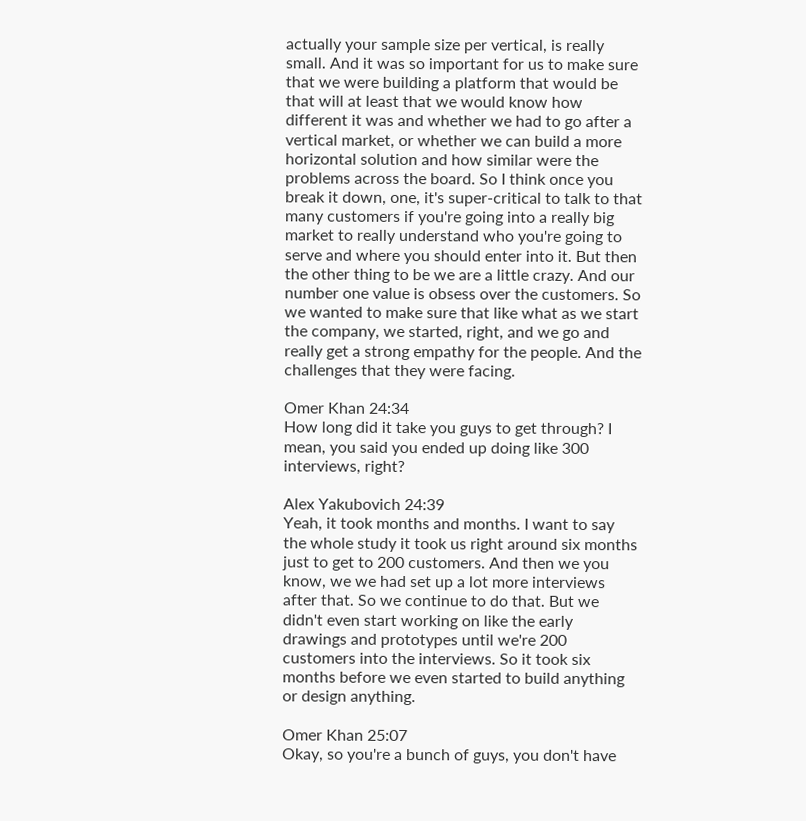actually your sample size per vertical, is really small. And it was so important for us to make sure that we were building a platform that would be that will at least that we would know how different it was and whether we had to go after a vertical market, or whether we can build a more horizontal solution and how similar were the problems across the board. So I think once you break it down, one, it's super-critical to talk to that many customers if you're going into a really big market to really understand who you're going to serve and where you should enter into it. But then the other thing to be we are a little crazy. And our number one value is obsess over the customers. So we wanted to make sure that like what as we start the company, we started, right, and we go and really get a strong empathy for the people. And the challenges that they were facing.

Omer Khan 24:34
How long did it take you guys to get through? I mean, you said you ended up doing like 300 interviews, right?

Alex Yakubovich 24:39
Yeah, it took months and months. I want to say the whole study it took us right around six months just to get to 200 customers. And then we you know, we we had set up a lot more interviews after that. So we continue to do that. But we didn't even start working on like the early drawings and prototypes until we're 200 customers into the interviews. So it took six months before we even started to build anything or design anything.

Omer Khan 25:07
Okay, so you're a bunch of guys, you don't have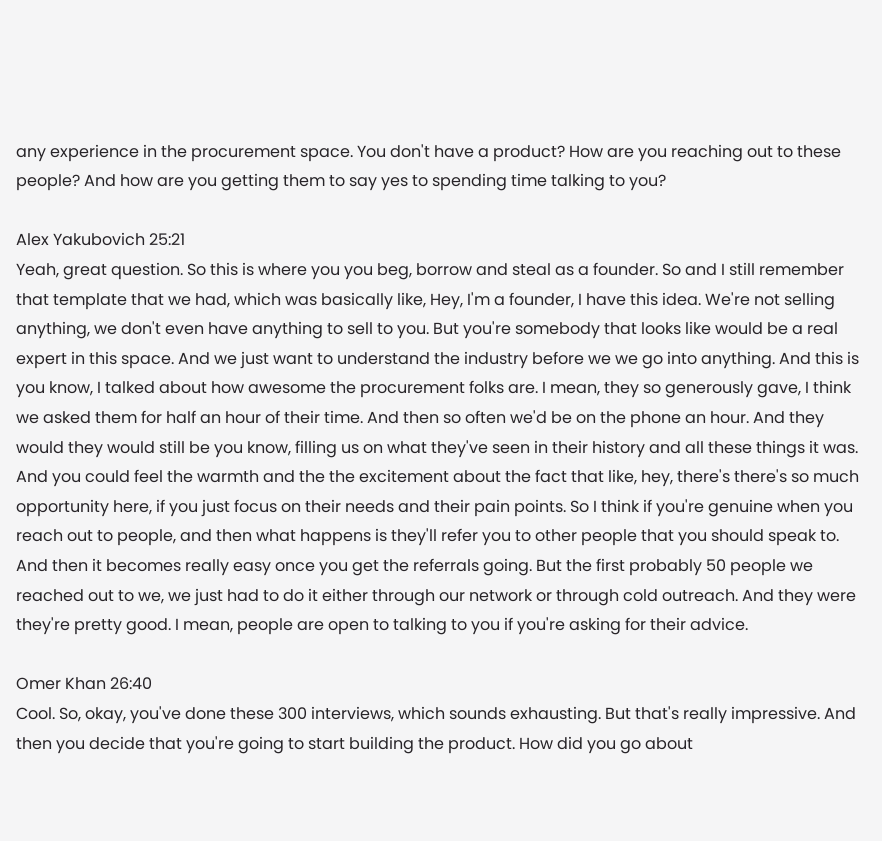any experience in the procurement space. You don't have a product? How are you reaching out to these people? And how are you getting them to say yes to spending time talking to you?

Alex Yakubovich 25:21
Yeah, great question. So this is where you you beg, borrow and steal as a founder. So and I still remember that template that we had, which was basically like, Hey, I'm a founder, I have this idea. We're not selling anything, we don't even have anything to sell to you. But you're somebody that looks like would be a real expert in this space. And we just want to understand the industry before we we go into anything. And this is you know, I talked about how awesome the procurement folks are. I mean, they so generously gave, I think we asked them for half an hour of their time. And then so often we'd be on the phone an hour. And they would they would still be you know, filling us on what they've seen in their history and all these things it was. And you could feel the warmth and the the excitement about the fact that like, hey, there's there's so much opportunity here, if you just focus on their needs and their pain points. So I think if you're genuine when you reach out to people, and then what happens is they'll refer you to other people that you should speak to. And then it becomes really easy once you get the referrals going. But the first probably 50 people we reached out to we, we just had to do it either through our network or through cold outreach. And they were they're pretty good. I mean, people are open to talking to you if you're asking for their advice.

Omer Khan 26:40
Cool. So, okay, you've done these 300 interviews, which sounds exhausting. But that's really impressive. And then you decide that you're going to start building the product. How did you go about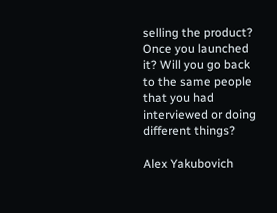selling the product? Once you launched it? Will you go back to the same people that you had interviewed or doing different things?

Alex Yakubovich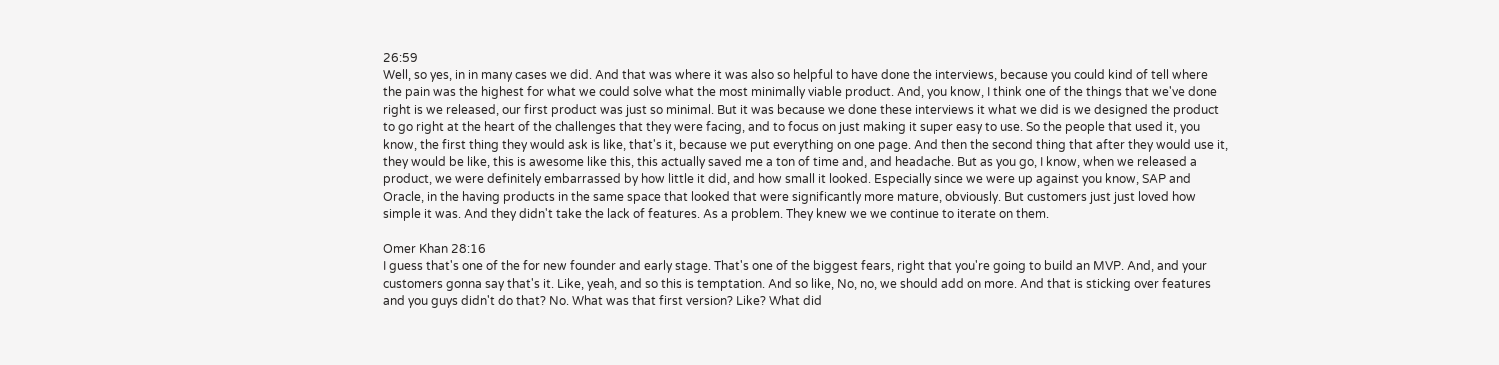26:59
Well, so yes, in in many cases we did. And that was where it was also so helpful to have done the interviews, because you could kind of tell where the pain was the highest for what we could solve what the most minimally viable product. And, you know, I think one of the things that we've done right is we released, our first product was just so minimal. But it was because we done these interviews it what we did is we designed the product to go right at the heart of the challenges that they were facing, and to focus on just making it super easy to use. So the people that used it, you know, the first thing they would ask is like, that's it, because we put everything on one page. And then the second thing that after they would use it, they would be like, this is awesome like this, this actually saved me a ton of time and, and headache. But as you go, I know, when we released a product, we were definitely embarrassed by how little it did, and how small it looked. Especially since we were up against you know, SAP and Oracle, in the having products in the same space that looked that were significantly more mature, obviously. But customers just just loved how simple it was. And they didn't take the lack of features. As a problem. They knew we we continue to iterate on them.

Omer Khan 28:16
I guess that's one of the for new founder and early stage. That's one of the biggest fears, right that you're going to build an MVP. And, and your customers gonna say that's it. Like, yeah, and so this is temptation. And so like, No, no, we should add on more. And that is sticking over features and you guys didn't do that? No. What was that first version? Like? What did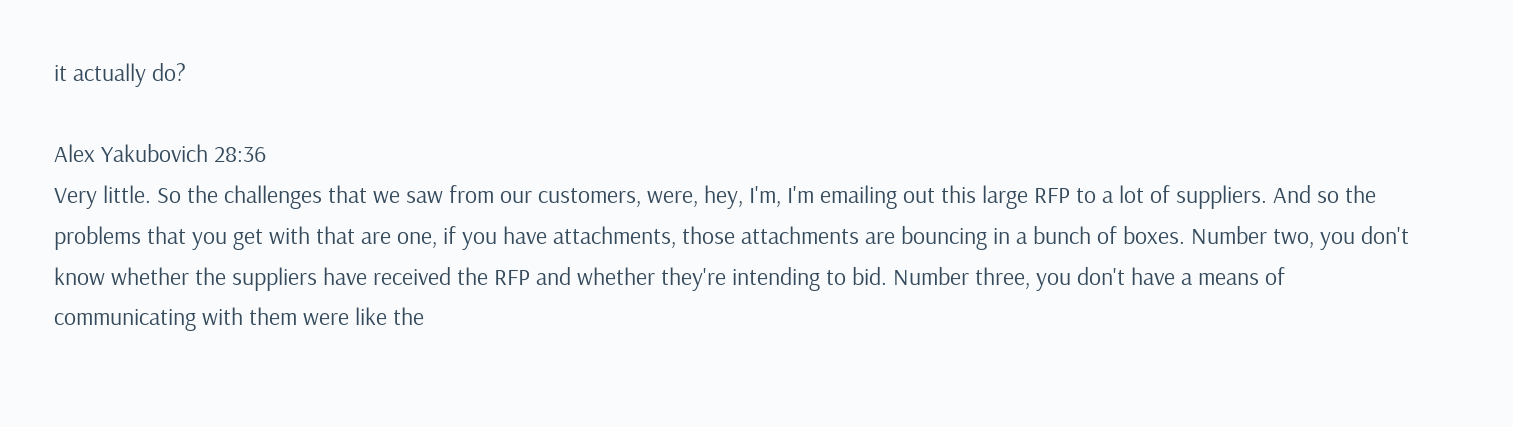it actually do?

Alex Yakubovich 28:36
Very little. So the challenges that we saw from our customers, were, hey, I'm, I'm emailing out this large RFP to a lot of suppliers. And so the problems that you get with that are one, if you have attachments, those attachments are bouncing in a bunch of boxes. Number two, you don't know whether the suppliers have received the RFP and whether they're intending to bid. Number three, you don't have a means of communicating with them were like the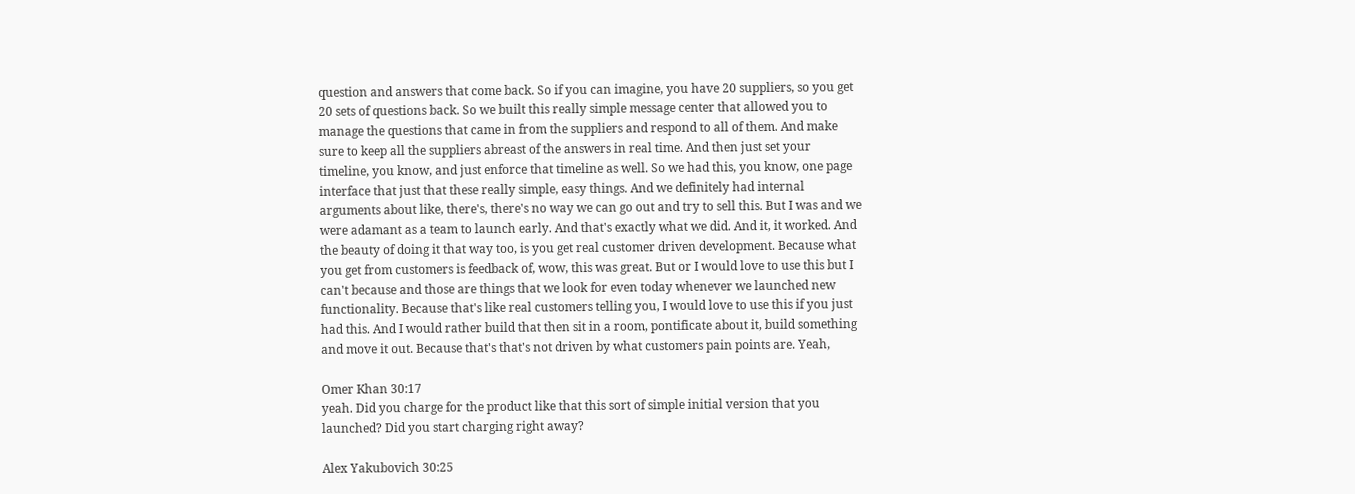question and answers that come back. So if you can imagine, you have 20 suppliers, so you get 20 sets of questions back. So we built this really simple message center that allowed you to manage the questions that came in from the suppliers and respond to all of them. And make sure to keep all the suppliers abreast of the answers in real time. And then just set your timeline, you know, and just enforce that timeline as well. So we had this, you know, one page interface that just that these really simple, easy things. And we definitely had internal arguments about like, there's, there's no way we can go out and try to sell this. But I was and we were adamant as a team to launch early. And that's exactly what we did. And it, it worked. And the beauty of doing it that way too, is you get real customer driven development. Because what you get from customers is feedback of, wow, this was great. But or I would love to use this but I can't because and those are things that we look for even today whenever we launched new functionality. Because that's like real customers telling you, I would love to use this if you just had this. And I would rather build that then sit in a room, pontificate about it, build something and move it out. Because that's that's not driven by what customers pain points are. Yeah,

Omer Khan 30:17
yeah. Did you charge for the product like that this sort of simple initial version that you launched? Did you start charging right away?

Alex Yakubovich 30:25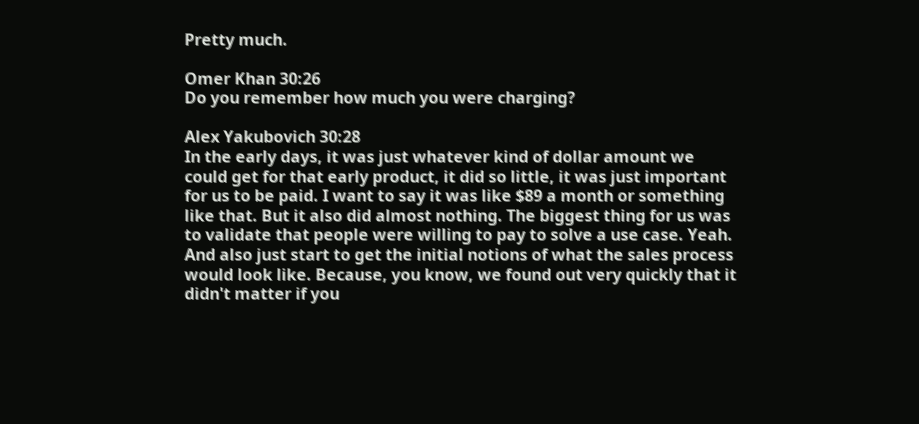Pretty much.

Omer Khan 30:26
Do you remember how much you were charging?

Alex Yakubovich 30:28
In the early days, it was just whatever kind of dollar amount we could get for that early product, it did so little, it was just important for us to be paid. I want to say it was like $89 a month or something like that. But it also did almost nothing. The biggest thing for us was to validate that people were willing to pay to solve a use case. Yeah. And also just start to get the initial notions of what the sales process would look like. Because, you know, we found out very quickly that it didn't matter if you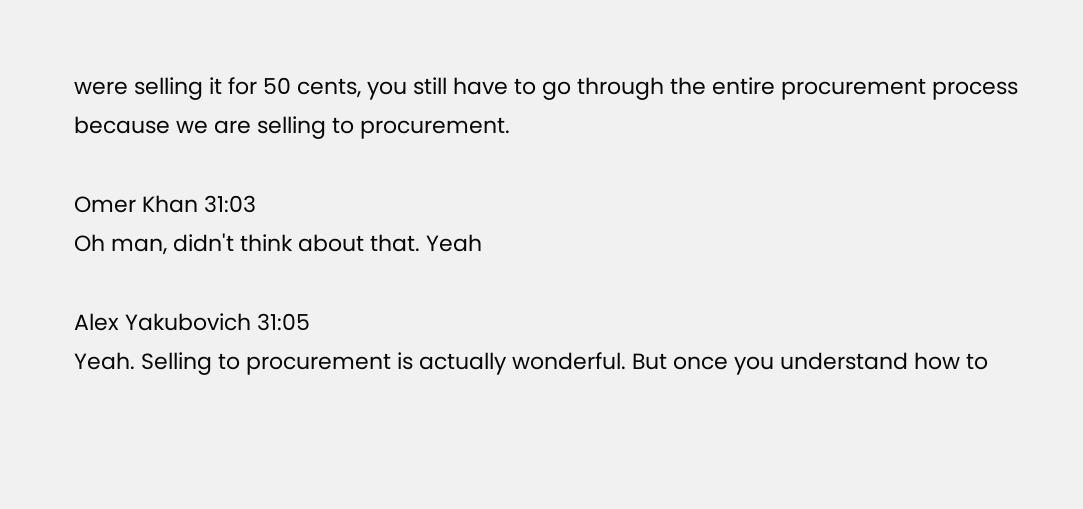were selling it for 50 cents, you still have to go through the entire procurement process because we are selling to procurement.

Omer Khan 31:03
Oh man, didn't think about that. Yeah

Alex Yakubovich 31:05
Yeah. Selling to procurement is actually wonderful. But once you understand how to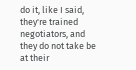do it, like I said, they're trained negotiators, and they do not take be at their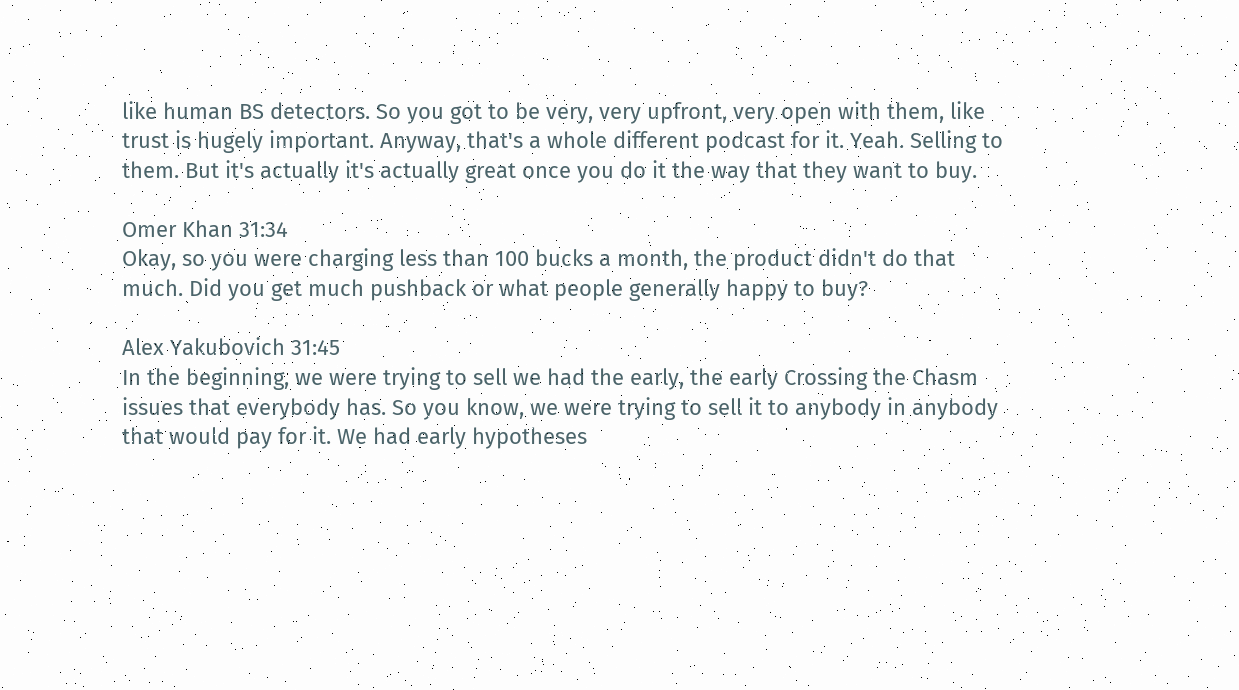like human BS detectors. So you got to be very, very upfront, very open with them, like trust is hugely important. Anyway, that's a whole different podcast for it. Yeah. Selling to them. But it's actually it's actually great once you do it the way that they want to buy.

Omer Khan 31:34
Okay, so you were charging less than 100 bucks a month, the product didn't do that much. Did you get much pushback or what people generally happy to buy?

Alex Yakubovich 31:45
In the beginning, we were trying to sell we had the early, the early Crossing the Chasm issues that everybody has. So you know, we were trying to sell it to anybody in anybody that would pay for it. We had early hypotheses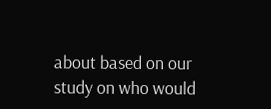about based on our study on who would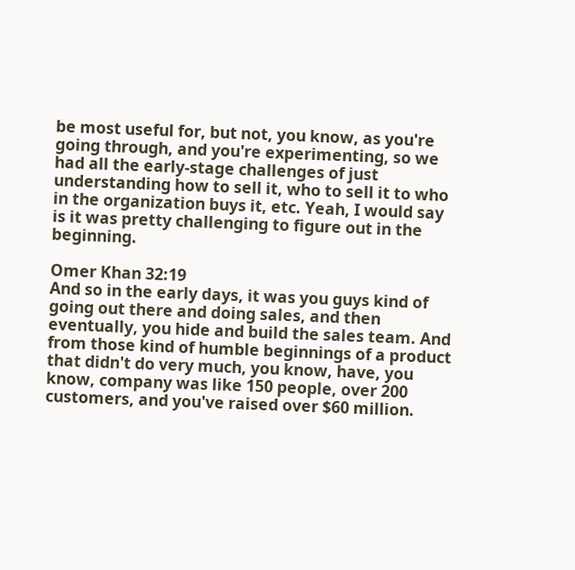be most useful for, but not, you know, as you're going through, and you're experimenting, so we had all the early-stage challenges of just understanding how to sell it, who to sell it to who in the organization buys it, etc. Yeah, I would say is it was pretty challenging to figure out in the beginning.

Omer Khan 32:19
And so in the early days, it was you guys kind of going out there and doing sales, and then eventually, you hide and build the sales team. And from those kind of humble beginnings of a product that didn't do very much, you know, have, you know, company was like 150 people, over 200 customers, and you've raised over $60 million.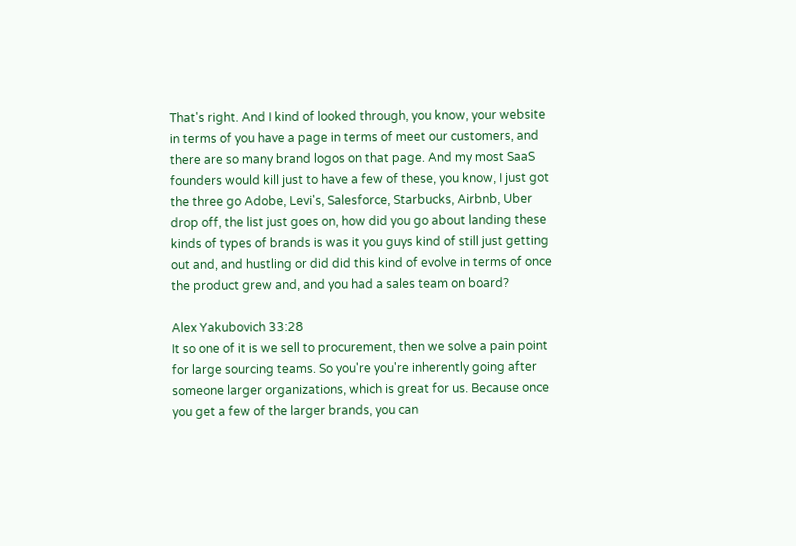That's right. And I kind of looked through, you know, your website in terms of you have a page in terms of meet our customers, and there are so many brand logos on that page. And my most SaaS founders would kill just to have a few of these, you know, I just got the three go Adobe, Levi's, Salesforce, Starbucks, Airbnb, Uber drop off, the list just goes on, how did you go about landing these kinds of types of brands is was it you guys kind of still just getting out and, and hustling or did did this kind of evolve in terms of once the product grew and, and you had a sales team on board?

Alex Yakubovich 33:28
It so one of it is we sell to procurement, then we solve a pain point for large sourcing teams. So you're you're inherently going after someone larger organizations, which is great for us. Because once you get a few of the larger brands, you can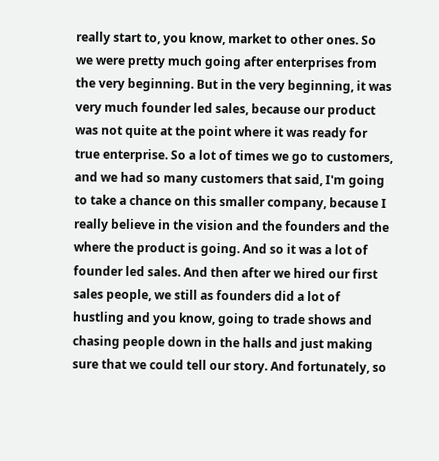really start to, you know, market to other ones. So we were pretty much going after enterprises from the very beginning. But in the very beginning, it was very much founder led sales, because our product was not quite at the point where it was ready for true enterprise. So a lot of times we go to customers, and we had so many customers that said, I'm going to take a chance on this smaller company, because I really believe in the vision and the founders and the where the product is going. And so it was a lot of founder led sales. And then after we hired our first sales people, we still as founders did a lot of hustling and you know, going to trade shows and chasing people down in the halls and just making sure that we could tell our story. And fortunately, so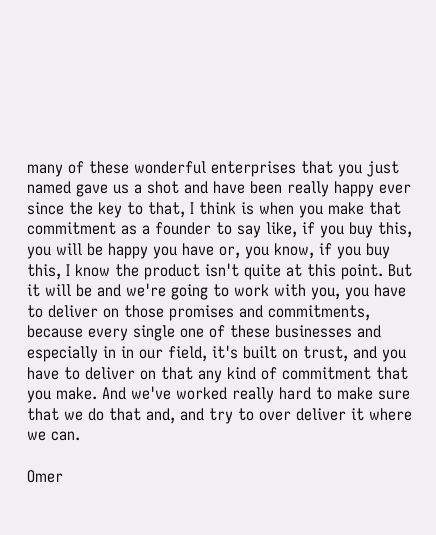many of these wonderful enterprises that you just named gave us a shot and have been really happy ever since the key to that, I think is when you make that commitment as a founder to say like, if you buy this, you will be happy you have or, you know, if you buy this, I know the product isn't quite at this point. But it will be and we're going to work with you, you have to deliver on those promises and commitments, because every single one of these businesses and especially in in our field, it's built on trust, and you have to deliver on that any kind of commitment that you make. And we've worked really hard to make sure that we do that and, and try to over deliver it where we can.

Omer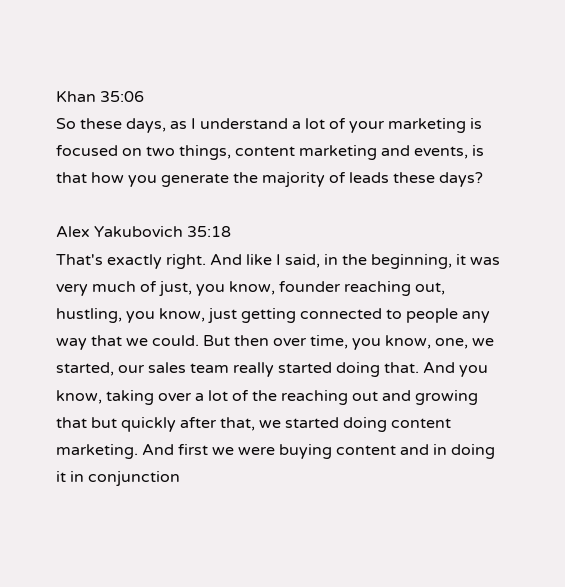Khan 35:06
So these days, as I understand a lot of your marketing is focused on two things, content marketing and events, is that how you generate the majority of leads these days?

Alex Yakubovich 35:18
That's exactly right. And like I said, in the beginning, it was very much of just, you know, founder reaching out, hustling, you know, just getting connected to people any way that we could. But then over time, you know, one, we started, our sales team really started doing that. And you know, taking over a lot of the reaching out and growing that but quickly after that, we started doing content marketing. And first we were buying content and in doing it in conjunction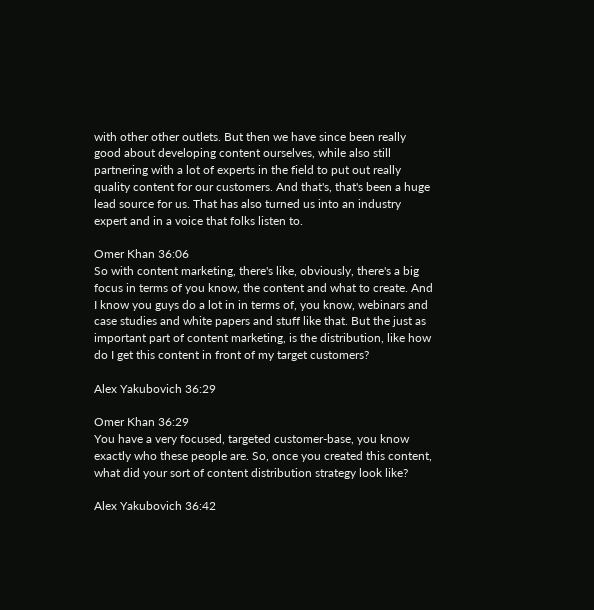with other other outlets. But then we have since been really good about developing content ourselves, while also still partnering with a lot of experts in the field to put out really quality content for our customers. And that's, that's been a huge lead source for us. That has also turned us into an industry expert and in a voice that folks listen to.

Omer Khan 36:06
So with content marketing, there's like, obviously, there's a big focus in terms of you know, the content and what to create. And I know you guys do a lot in in terms of, you know, webinars and case studies and white papers and stuff like that. But the just as important part of content marketing, is the distribution, like how do I get this content in front of my target customers?

Alex Yakubovich 36:29

Omer Khan 36:29
You have a very focused, targeted customer-base, you know exactly who these people are. So, once you created this content, what did your sort of content distribution strategy look like?

Alex Yakubovich 36:42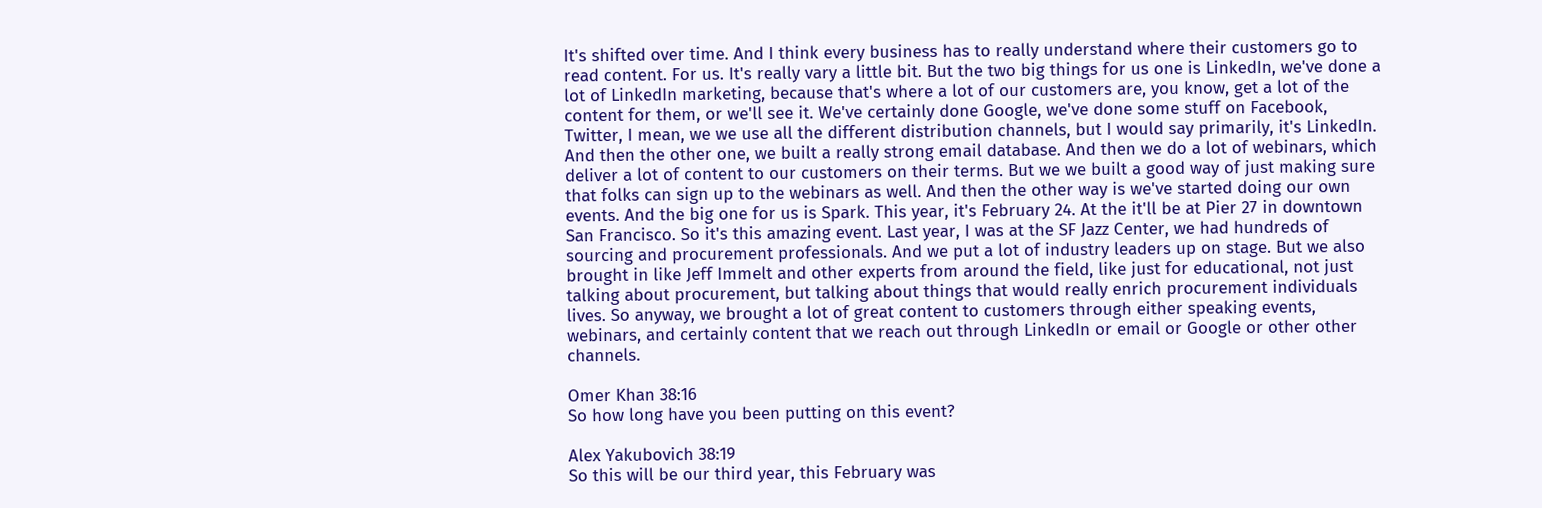It's shifted over time. And I think every business has to really understand where their customers go to read content. For us. It's really vary a little bit. But the two big things for us one is LinkedIn, we've done a lot of LinkedIn marketing, because that's where a lot of our customers are, you know, get a lot of the content for them, or we'll see it. We've certainly done Google, we've done some stuff on Facebook, Twitter, I mean, we we use all the different distribution channels, but I would say primarily, it's LinkedIn. And then the other one, we built a really strong email database. And then we do a lot of webinars, which deliver a lot of content to our customers on their terms. But we we built a good way of just making sure that folks can sign up to the webinars as well. And then the other way is we've started doing our own events. And the big one for us is Spark. This year, it's February 24. At the it'll be at Pier 27 in downtown San Francisco. So it's this amazing event. Last year, I was at the SF Jazz Center, we had hundreds of sourcing and procurement professionals. And we put a lot of industry leaders up on stage. But we also brought in like Jeff Immelt and other experts from around the field, like just for educational, not just talking about procurement, but talking about things that would really enrich procurement individuals lives. So anyway, we brought a lot of great content to customers through either speaking events, webinars, and certainly content that we reach out through LinkedIn or email or Google or other other channels.

Omer Khan 38:16
So how long have you been putting on this event?

Alex Yakubovich 38:19
So this will be our third year, this February was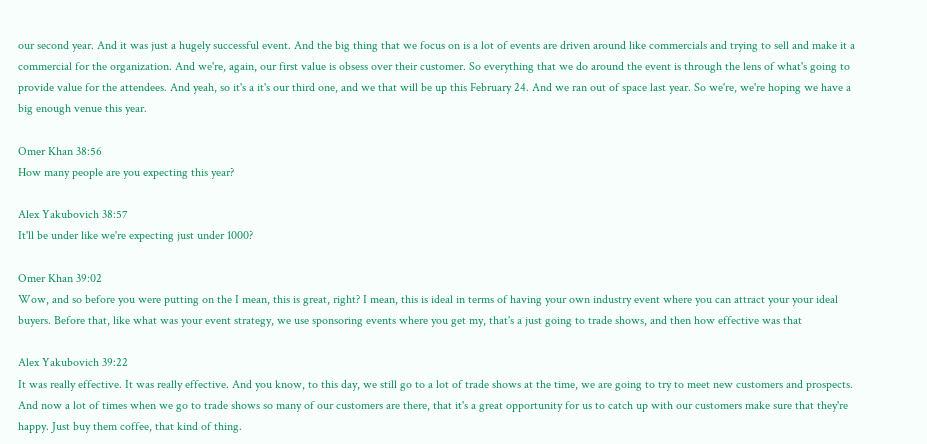our second year. And it was just a hugely successful event. And the big thing that we focus on is a lot of events are driven around like commercials and trying to sell and make it a commercial for the organization. And we're, again, our first value is obsess over their customer. So everything that we do around the event is through the lens of what's going to provide value for the attendees. And yeah, so it's a it's our third one, and we that will be up this February 24. And we ran out of space last year. So we're, we're hoping we have a big enough venue this year.

Omer Khan 38:56
How many people are you expecting this year?

Alex Yakubovich 38:57
It'll be under like we're expecting just under 1000?

Omer Khan 39:02
Wow, and so before you were putting on the I mean, this is great, right? I mean, this is ideal in terms of having your own industry event where you can attract your your ideal buyers. Before that, like what was your event strategy, we use sponsoring events where you get my, that's a just going to trade shows, and then how effective was that

Alex Yakubovich 39:22
It was really effective. It was really effective. And you know, to this day, we still go to a lot of trade shows at the time, we are going to try to meet new customers and prospects. And now a lot of times when we go to trade shows so many of our customers are there, that it's a great opportunity for us to catch up with our customers make sure that they're happy. Just buy them coffee, that kind of thing.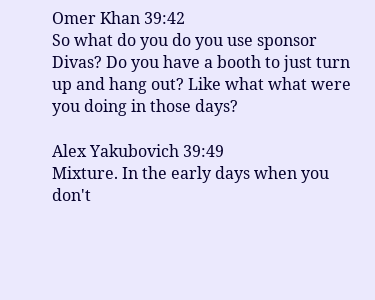Omer Khan 39:42
So what do you do you use sponsor Divas? Do you have a booth to just turn up and hang out? Like what what were you doing in those days?

Alex Yakubovich 39:49
Mixture. In the early days when you don't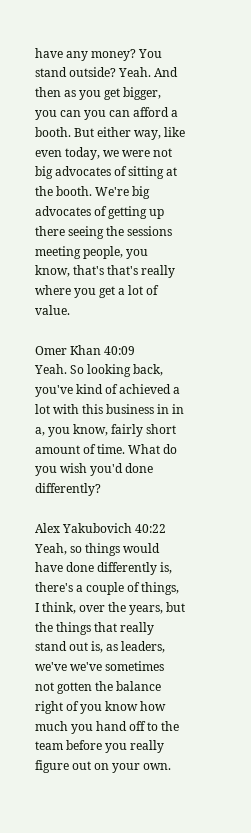have any money? You stand outside? Yeah. And then as you get bigger, you can you can afford a booth. But either way, like even today, we were not big advocates of sitting at the booth. We're big advocates of getting up there seeing the sessions meeting people, you know, that's that's really where you get a lot of value.

Omer Khan 40:09
Yeah. So looking back, you've kind of achieved a lot with this business in in a, you know, fairly short amount of time. What do you wish you'd done differently?

Alex Yakubovich 40:22
Yeah, so things would have done differently is, there's a couple of things, I think, over the years, but the things that really stand out is, as leaders, we've we've sometimes not gotten the balance right of you know how much you hand off to the team before you really figure out on your own.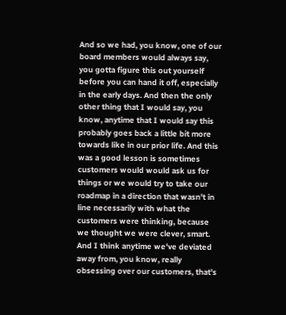And so we had, you know, one of our board members would always say, you gotta figure this out yourself before you can hand it off, especially in the early days. And then the only other thing that I would say, you know, anytime that I would say this probably goes back a little bit more towards like in our prior life. And this was a good lesson is sometimes customers would would ask us for things or we would try to take our roadmap in a direction that wasn't in line necessarily with what the customers were thinking, because we thought we were clever, smart. And I think anytime we've deviated away from, you know, really obsessing over our customers, that's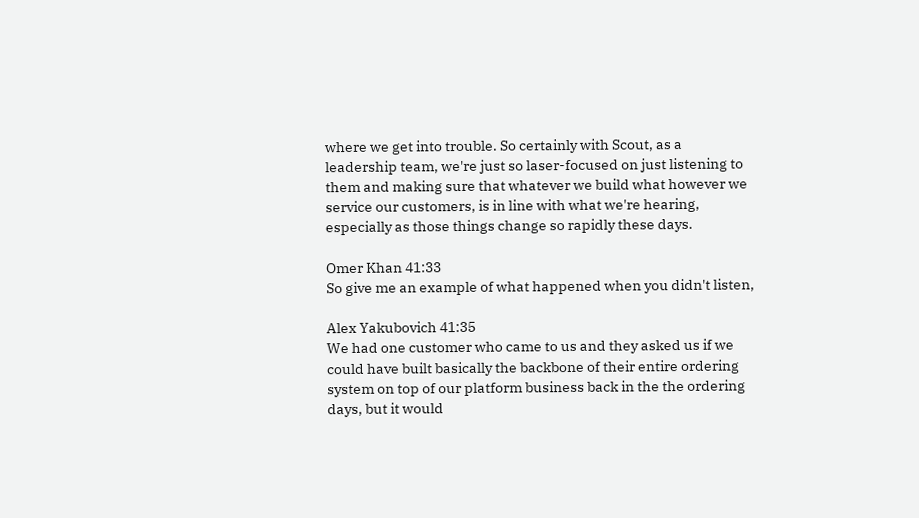where we get into trouble. So certainly with Scout, as a leadership team, we're just so laser-focused on just listening to them and making sure that whatever we build what however we service our customers, is in line with what we're hearing, especially as those things change so rapidly these days.

Omer Khan 41:33
So give me an example of what happened when you didn't listen,

Alex Yakubovich 41:35
We had one customer who came to us and they asked us if we could have built basically the backbone of their entire ordering system on top of our platform business back in the the ordering days, but it would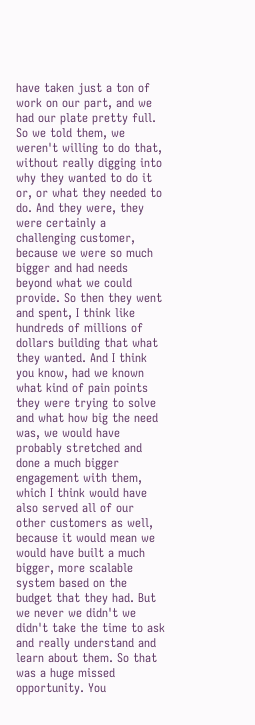have taken just a ton of work on our part, and we had our plate pretty full. So we told them, we weren't willing to do that, without really digging into why they wanted to do it or, or what they needed to do. And they were, they were certainly a challenging customer, because we were so much bigger and had needs beyond what we could provide. So then they went and spent, I think like hundreds of millions of dollars building that what they wanted. And I think you know, had we known what kind of pain points they were trying to solve and what how big the need was, we would have probably stretched and done a much bigger engagement with them, which I think would have also served all of our other customers as well, because it would mean we would have built a much bigger, more scalable system based on the budget that they had. But we never we didn't we didn't take the time to ask and really understand and learn about them. So that was a huge missed opportunity. You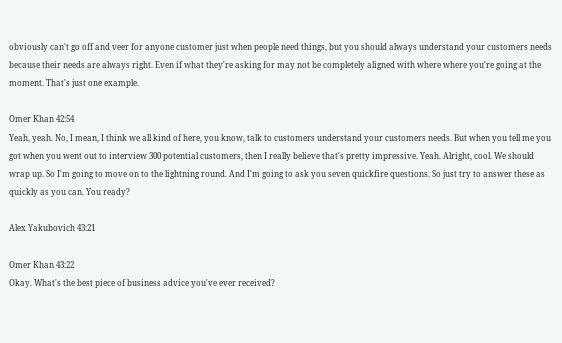obviously can't go off and veer for anyone customer just when people need things, but you should always understand your customers needs because their needs are always right. Even if what they're asking for may not be completely aligned with where where you're going at the moment. That's just one example.

Omer Khan 42:54
Yeah, yeah. No, I mean, I think we all kind of here, you know, talk to customers understand your customers needs. But when you tell me you got when you went out to interview 300 potential customers, then I really believe that's pretty impressive. Yeah. Alright, cool. We should wrap up. So I'm going to move on to the lightning round. And I'm going to ask you seven quickfire questions. So just try to answer these as quickly as you can. You ready?

Alex Yakubovich 43:21

Omer Khan 43:22
Okay. What's the best piece of business advice you've ever received?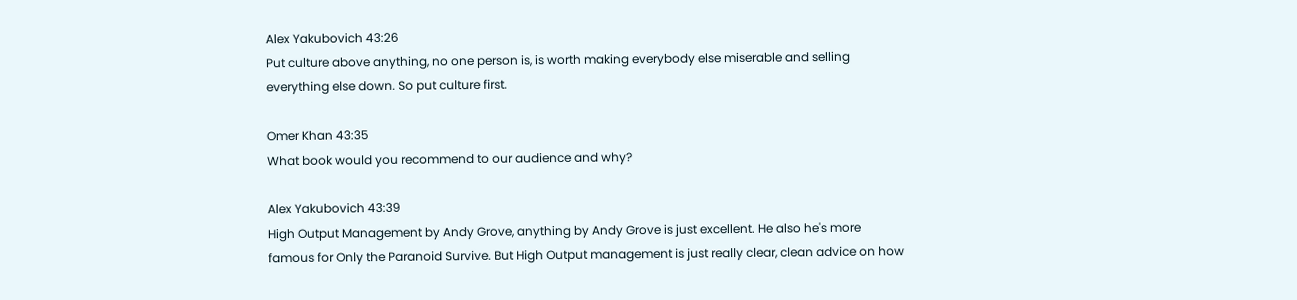Alex Yakubovich 43:26
Put culture above anything, no one person is, is worth making everybody else miserable and selling everything else down. So put culture first.

Omer Khan 43:35
What book would you recommend to our audience and why?

Alex Yakubovich 43:39
High Output Management by Andy Grove, anything by Andy Grove is just excellent. He also he's more famous for Only the Paranoid Survive. But High Output management is just really clear, clean advice on how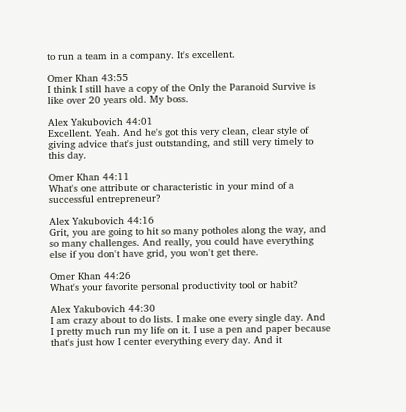to run a team in a company. It's excellent.

Omer Khan 43:55
I think I still have a copy of the Only the Paranoid Survive is like over 20 years old. My boss.

Alex Yakubovich 44:01
Excellent. Yeah. And he's got this very clean, clear style of giving advice that's just outstanding, and still very timely to this day.

Omer Khan 44:11
What's one attribute or characteristic in your mind of a successful entrepreneur?

Alex Yakubovich 44:16
Grit, you are going to hit so many potholes along the way, and so many challenges. And really, you could have everything else if you don't have grid, you won't get there.

Omer Khan 44:26
What's your favorite personal productivity tool or habit?

Alex Yakubovich 44:30
I am crazy about to do lists. I make one every single day. And I pretty much run my life on it. I use a pen and paper because that's just how I center everything every day. And it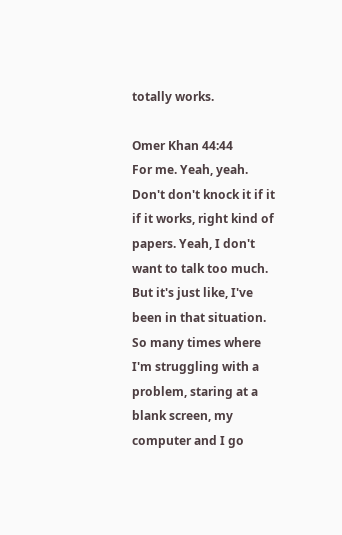totally works.

Omer Khan 44:44
For me. Yeah, yeah. Don't don't knock it if it if it works, right kind of papers. Yeah, I don't want to talk too much. But it's just like, I've been in that situation. So many times where I'm struggling with a problem, staring at a blank screen, my computer and I go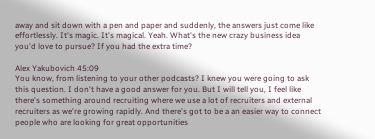away and sit down with a pen and paper and suddenly, the answers just come like effortlessly. It's magic. It's magical. Yeah. What's the new crazy business idea you'd love to pursue? If you had the extra time?

Alex Yakubovich 45:09
You know, from listening to your other podcasts? I knew you were going to ask this question. I don't have a good answer for you. But I will tell you, I feel like there's something around recruiting where we use a lot of recruiters and external recruiters as we're growing rapidly. And there's got to be a an easier way to connect people who are looking for great opportunities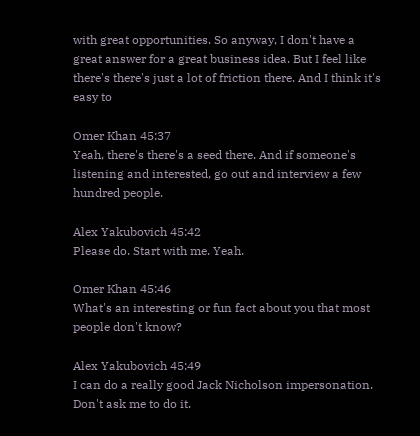with great opportunities. So anyway, I don't have a great answer for a great business idea. But I feel like there's there's just a lot of friction there. And I think it's easy to

Omer Khan 45:37
Yeah, there's there's a seed there. And if someone's listening and interested, go out and interview a few hundred people.

Alex Yakubovich 45:42
Please do. Start with me. Yeah.

Omer Khan 45:46
What's an interesting or fun fact about you that most people don't know?

Alex Yakubovich 45:49
I can do a really good Jack Nicholson impersonation. Don't ask me to do it.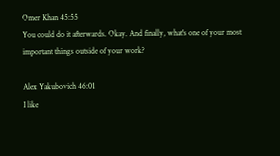Omer Khan 45:55
You could do it afterwards. Okay. And finally, what's one of your most important things outside of your work?

Alex Yakubovich 46:01
I like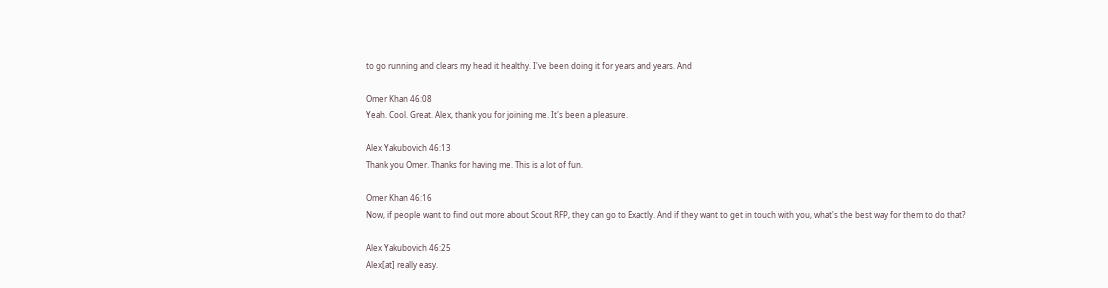to go running and clears my head it healthy. I've been doing it for years and years. And

Omer Khan 46:08
Yeah. Cool. Great. Alex, thank you for joining me. It's been a pleasure.

Alex Yakubovich 46:13
Thank you Omer. Thanks for having me. This is a lot of fun.

Omer Khan 46:16
Now, if people want to find out more about Scout RFP, they can go to Exactly. And if they want to get in touch with you, what's the best way for them to do that?

Alex Yakubovich 46:25
Alex[at] really easy.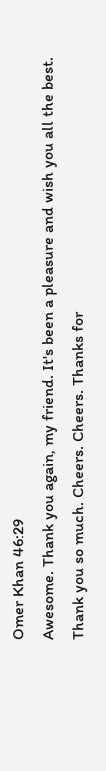Omer Khan 46:29
Awesome. Thank you again, my friend. It's been a pleasure and wish you all the best. Thank you so much. Cheers. Cheers. Thanks for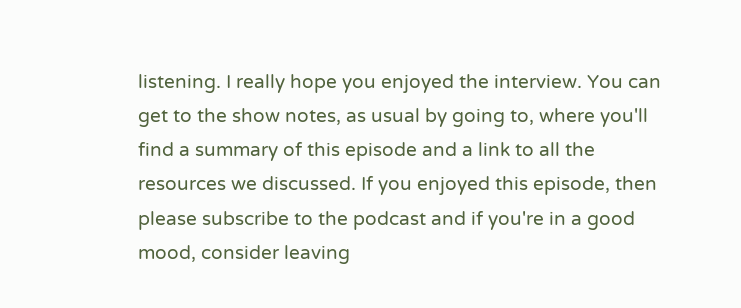listening. I really hope you enjoyed the interview. You can get to the show notes, as usual by going to, where you'll find a summary of this episode and a link to all the resources we discussed. If you enjoyed this episode, then please subscribe to the podcast and if you're in a good mood, consider leaving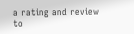a rating and review to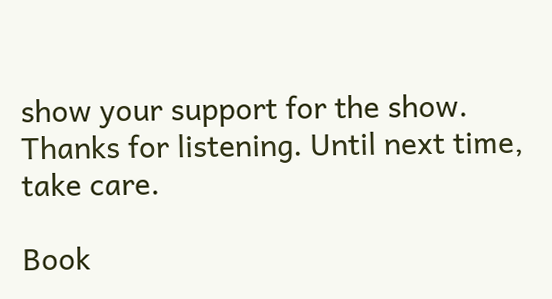show your support for the show. Thanks for listening. Until next time, take care.

Book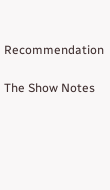Recommendation

The Show Notes